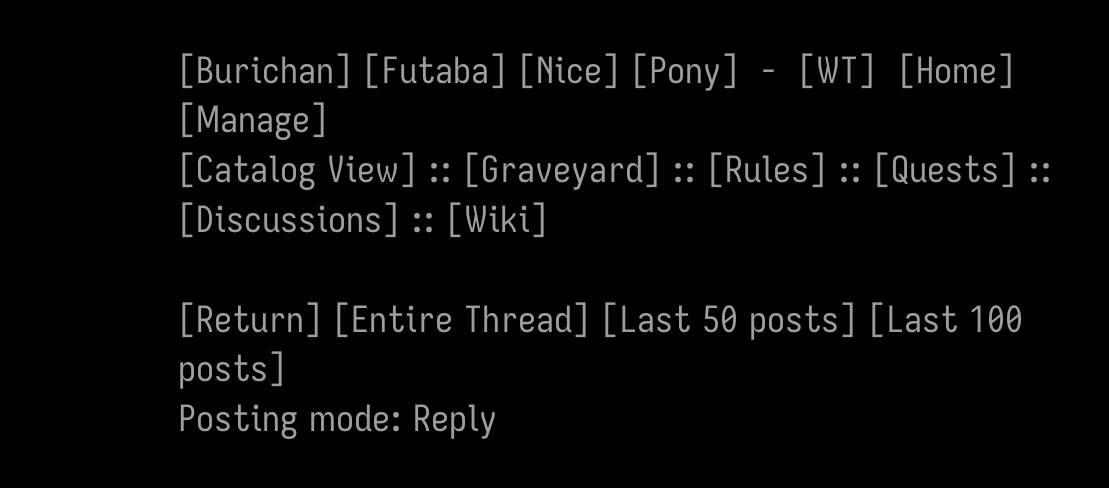[Burichan] [Futaba] [Nice] [Pony]  -  [WT]  [Home] [Manage]
[Catalog View] :: [Graveyard] :: [Rules] :: [Quests] :: [Discussions] :: [Wiki]

[Return] [Entire Thread] [Last 50 posts] [Last 100 posts]
Posting mode: Reply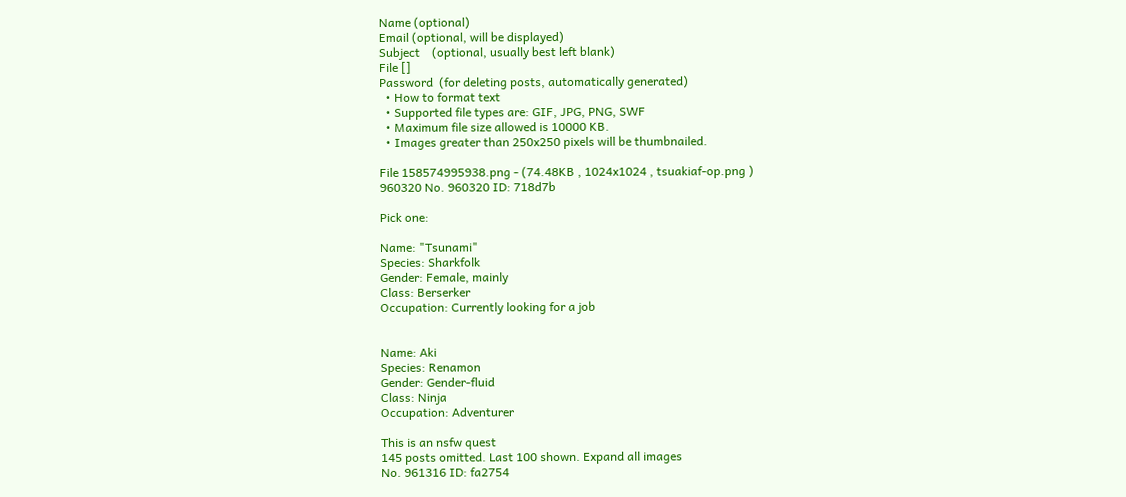Name (optional)
Email (optional, will be displayed)
Subject    (optional, usually best left blank)
File []
Password  (for deleting posts, automatically generated)
  • How to format text
  • Supported file types are: GIF, JPG, PNG, SWF
  • Maximum file size allowed is 10000 KB.
  • Images greater than 250x250 pixels will be thumbnailed.

File 158574995938.png - (74.48KB , 1024x1024 , tsuakiaf-op.png )
960320 No. 960320 ID: 718d7b

Pick one:

Name: "Tsunami"
Species: Sharkfolk
Gender: Female, mainly
Class: Berserker
Occupation: Currently looking for a job


Name: Aki
Species: Renamon
Gender: Gender-fluid
Class: Ninja
Occupation: Adventurer

This is an nsfw quest
145 posts omitted. Last 100 shown. Expand all images
No. 961316 ID: fa2754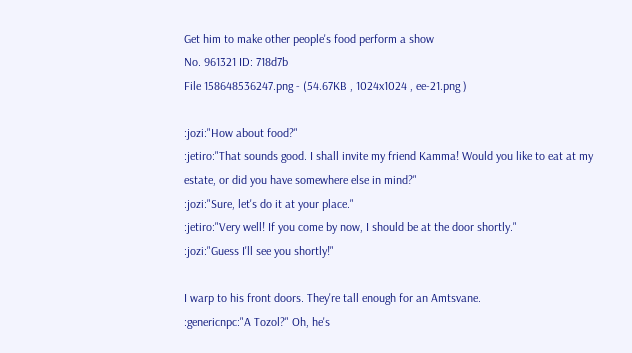Get him to make other people's food perform a show
No. 961321 ID: 718d7b
File 158648536247.png - (54.67KB , 1024x1024 , ee-21.png )

:jozi:"How about food?"
:jetiro:"That sounds good. I shall invite my friend Kamma! Would you like to eat at my estate, or did you have somewhere else in mind?"
:jozi:"Sure, let's do it at your place."
:jetiro:"Very well! If you come by now, I should be at the door shortly."
:jozi:"Guess I'll see you shortly!"

I warp to his front doors. They're tall enough for an Amtsvane.
:genericnpc:"A Tozol?" Oh, he's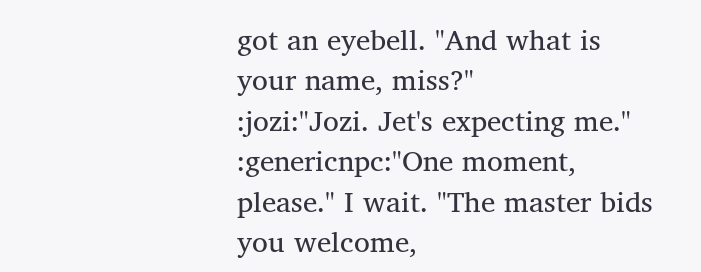got an eyebell. "And what is your name, miss?"
:jozi:"Jozi. Jet's expecting me."
:genericnpc:"One moment, please." I wait. "The master bids you welcome,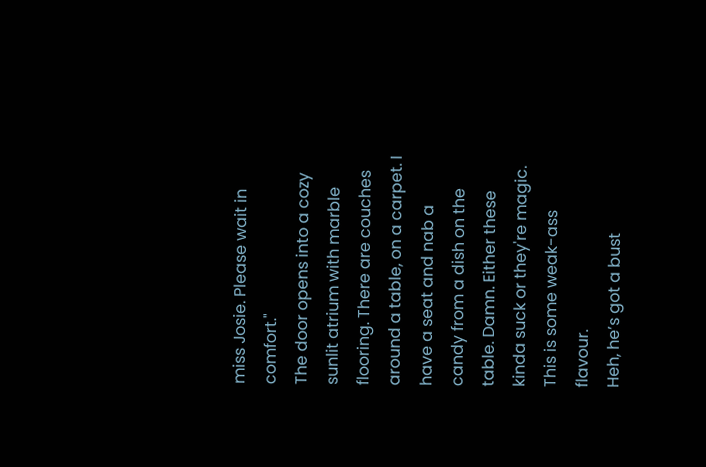miss Josie. Please wait in comfort."
The door opens into a cozy sunlit atrium with marble flooring. There are couches around a table, on a carpet. I have a seat and nab a candy from a dish on the table. Damn. Either these kinda suck or they're magic. This is some weak-ass flavour.
Heh, he’s got a bust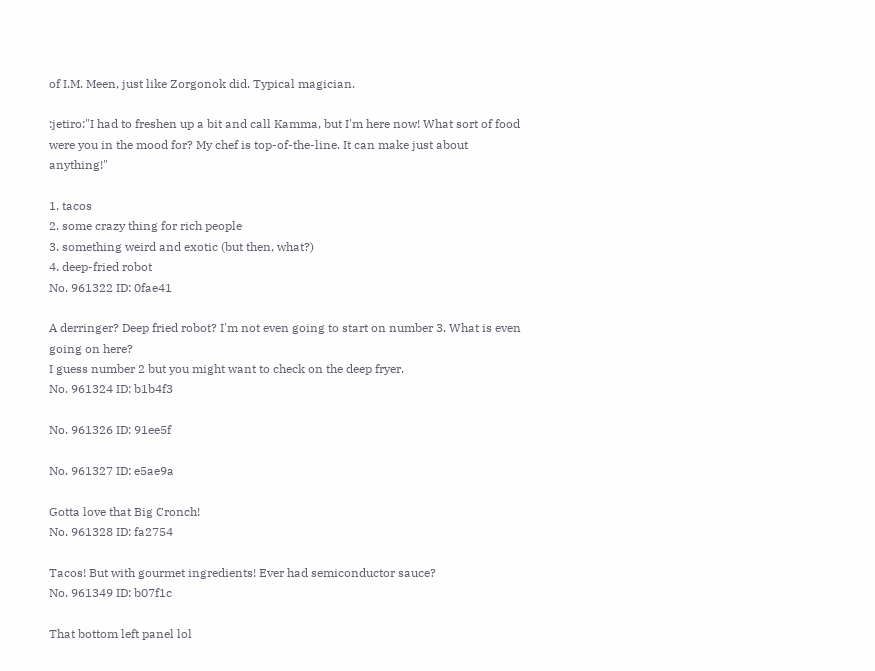of I.M. Meen, just like Zorgonok did. Typical magician.

:jetiro:"I had to freshen up a bit and call Kamma, but I'm here now! What sort of food were you in the mood for? My chef is top-of-the-line. It can make just about anything!"

1. tacos
2. some crazy thing for rich people
3. something weird and exotic (but then, what?)
4. deep-fried robot
No. 961322 ID: 0fae41

A derringer? Deep fried robot? I'm not even going to start on number 3. What is even going on here?
I guess number 2 but you might want to check on the deep fryer.
No. 961324 ID: b1b4f3

No. 961326 ID: 91ee5f

No. 961327 ID: e5ae9a

Gotta love that Big Cronch!
No. 961328 ID: fa2754

Tacos! But with gourmet ingredients! Ever had semiconductor sauce?
No. 961349 ID: b07f1c

That bottom left panel lol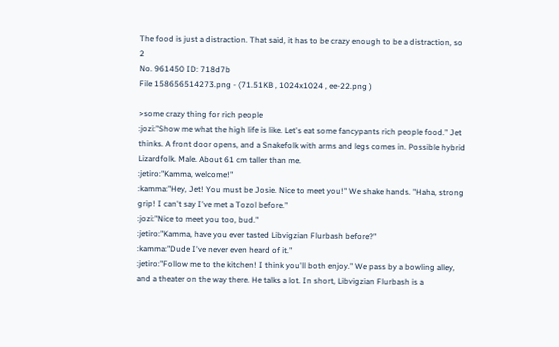The food is just a distraction. That said, it has to be crazy enough to be a distraction, so 2
No. 961450 ID: 718d7b
File 158656514273.png - (71.51KB , 1024x1024 , ee-22.png )

>some crazy thing for rich people
:jozi:"Show me what the high life is like. Let's eat some fancypants rich people food." Jet thinks. A front door opens, and a Snakefolk with arms and legs comes in. Possible hybrid Lizardfolk. Male. About 61 cm taller than me.
:jetiro:"Kamma, welcome!"
:kamma:"Hey, Jet! You must be Josie. Nice to meet you!" We shake hands. "Haha, strong grip! I can't say I've met a Tozol before."
:jozi:"Nice to meet you too, bud."
:jetiro:"Kamma, have you ever tasted Libvigzian Flurbash before?"
:kamma:"Dude I've never even heard of it."
:jetiro:"Follow me to the kitchen! I think you'll both enjoy." We pass by a bowling alley, and a theater on the way there. He talks a lot. In short, Libvigzian Flurbash is a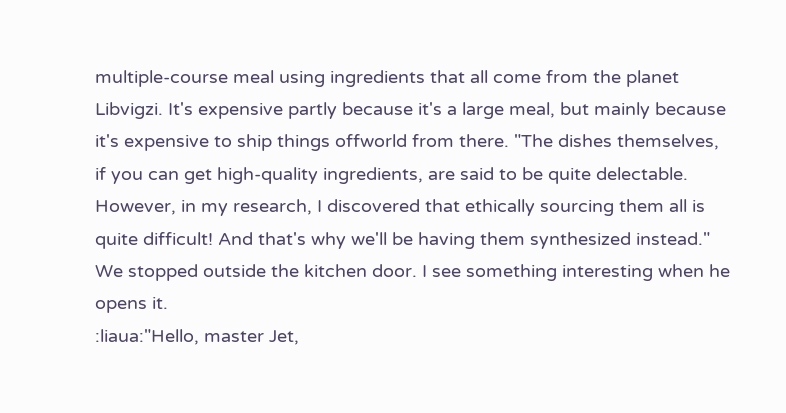multiple-course meal using ingredients that all come from the planet Libvigzi. It's expensive partly because it's a large meal, but mainly because it's expensive to ship things offworld from there. "The dishes themselves, if you can get high-quality ingredients, are said to be quite delectable. However, in my research, I discovered that ethically sourcing them all is quite difficult! And that's why we'll be having them synthesized instead." We stopped outside the kitchen door. I see something interesting when he opens it.
:liaua:"Hello, master Jet,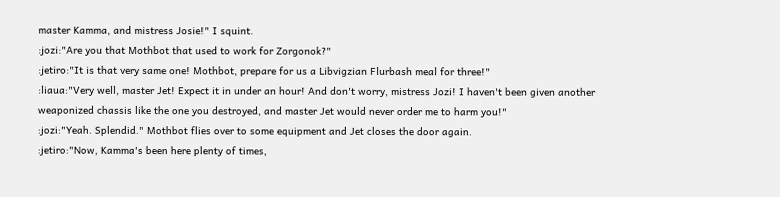master Kamma, and mistress Josie!" I squint.
:jozi:"Are you that Mothbot that used to work for Zorgonok?"
:jetiro:"It is that very same one! Mothbot, prepare for us a Libvigzian Flurbash meal for three!"
:liaua:"Very well, master Jet! Expect it in under an hour! And don't worry, mistress Jozi! I haven't been given another weaponized chassis like the one you destroyed, and master Jet would never order me to harm you!"
:jozi:"Yeah. Splendid." Mothbot flies over to some equipment and Jet closes the door again.
:jetiro:"Now, Kamma's been here plenty of times,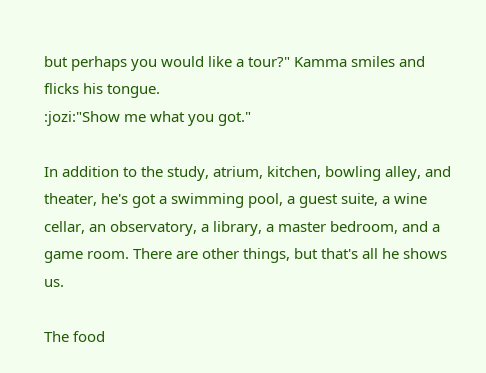but perhaps you would like a tour?" Kamma smiles and flicks his tongue.
:jozi:"Show me what you got."

In addition to the study, atrium, kitchen, bowling alley, and theater, he's got a swimming pool, a guest suite, a wine cellar, an observatory, a library, a master bedroom, and a game room. There are other things, but that's all he shows us.

The food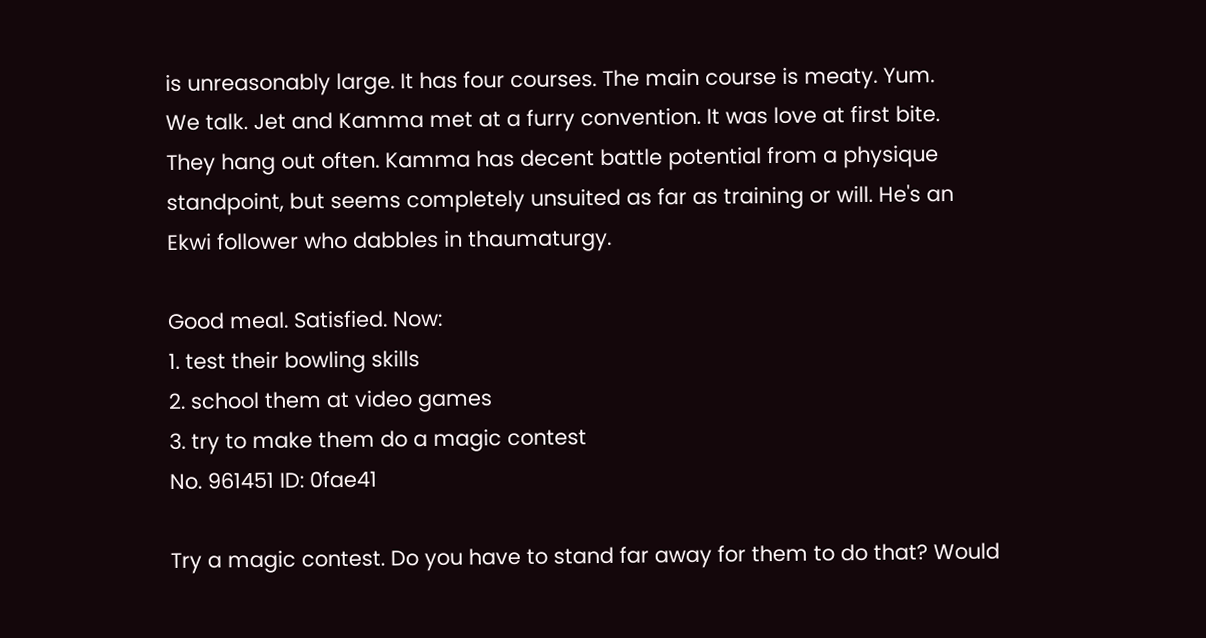is unreasonably large. It has four courses. The main course is meaty. Yum.
We talk. Jet and Kamma met at a furry convention. It was love at first bite.
They hang out often. Kamma has decent battle potential from a physique standpoint, but seems completely unsuited as far as training or will. He's an Ekwi follower who dabbles in thaumaturgy.

Good meal. Satisfied. Now:
1. test their bowling skills
2. school them at video games
3. try to make them do a magic contest
No. 961451 ID: 0fae41

Try a magic contest. Do you have to stand far away for them to do that? Would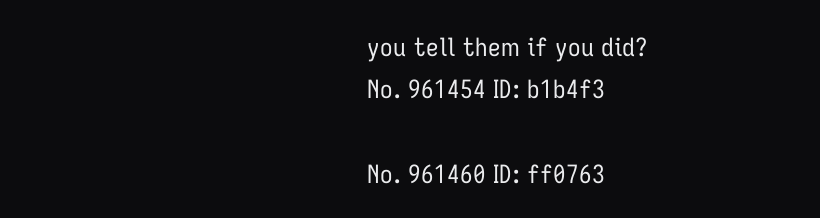you tell them if you did?
No. 961454 ID: b1b4f3

No. 961460 ID: ff0763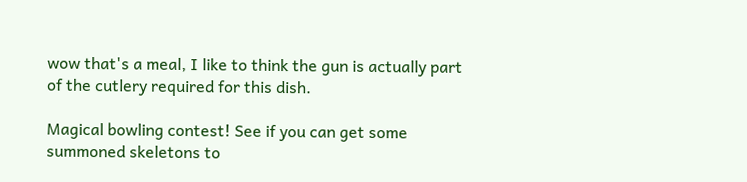wow that's a meal, I like to think the gun is actually part of the cutlery required for this dish.

Magical bowling contest! See if you can get some summoned skeletons to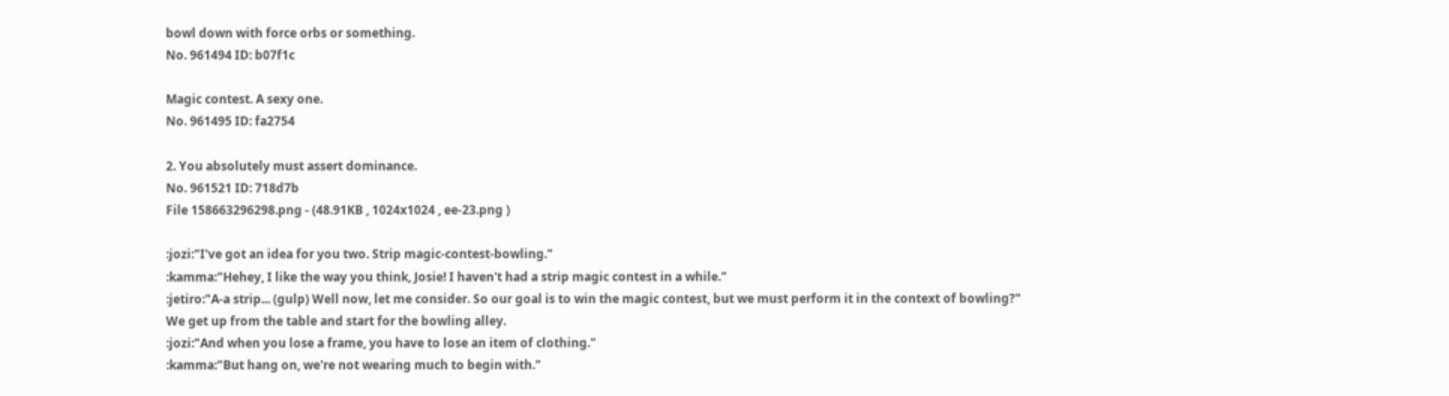bowl down with force orbs or something.
No. 961494 ID: b07f1c

Magic contest. A sexy one.
No. 961495 ID: fa2754

2. You absolutely must assert dominance.
No. 961521 ID: 718d7b
File 158663296298.png - (48.91KB , 1024x1024 , ee-23.png )

:jozi:"I've got an idea for you two. Strip magic-contest-bowling."
:kamma:"Hehey, I like the way you think, Josie! I haven't had a strip magic contest in a while."
:jetiro:"A-a strip... (gulp) Well now, let me consider. So our goal is to win the magic contest, but we must perform it in the context of bowling?"
We get up from the table and start for the bowling alley.
:jozi:"And when you lose a frame, you have to lose an item of clothing."
:kamma:"But hang on, we're not wearing much to begin with."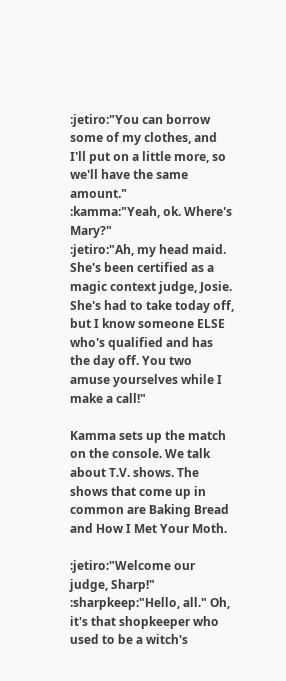:jetiro:"You can borrow some of my clothes, and I'll put on a little more, so we'll have the same amount."
:kamma:"Yeah, ok. Where's Mary?"
:jetiro:"Ah, my head maid. She's been certified as a magic context judge, Josie. She's had to take today off, but I know someone ELSE who's qualified and has the day off. You two amuse yourselves while I make a call!"

Kamma sets up the match on the console. We talk about T.V. shows. The shows that come up in common are Baking Bread and How I Met Your Moth.

:jetiro:"Welcome our judge, Sharp!"
:sharpkeep:"Hello, all." Oh, it's that shopkeeper who used to be a witch's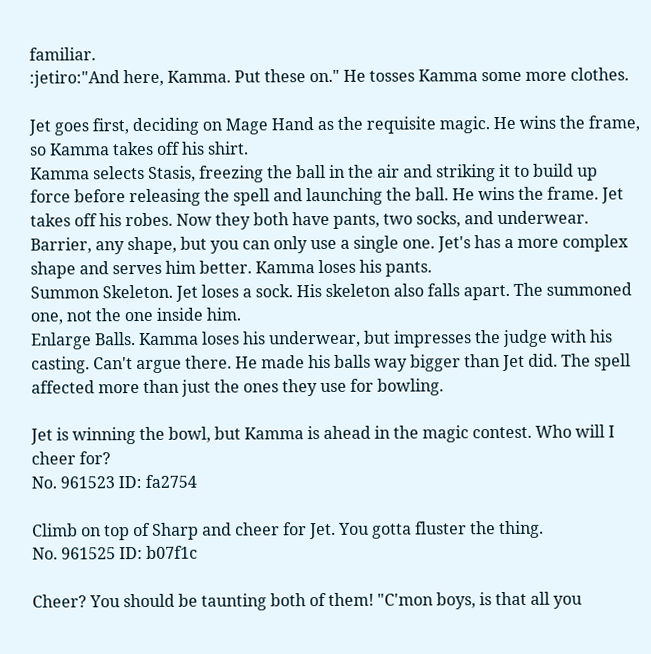familiar.
:jetiro:"And here, Kamma. Put these on." He tosses Kamma some more clothes.

Jet goes first, deciding on Mage Hand as the requisite magic. He wins the frame, so Kamma takes off his shirt.
Kamma selects Stasis, freezing the ball in the air and striking it to build up force before releasing the spell and launching the ball. He wins the frame. Jet takes off his robes. Now they both have pants, two socks, and underwear.
Barrier, any shape, but you can only use a single one. Jet's has a more complex shape and serves him better. Kamma loses his pants.
Summon Skeleton. Jet loses a sock. His skeleton also falls apart. The summoned one, not the one inside him.
Enlarge Balls. Kamma loses his underwear, but impresses the judge with his casting. Can't argue there. He made his balls way bigger than Jet did. The spell affected more than just the ones they use for bowling.

Jet is winning the bowl, but Kamma is ahead in the magic contest. Who will I cheer for?
No. 961523 ID: fa2754

Climb on top of Sharp and cheer for Jet. You gotta fluster the thing.
No. 961525 ID: b07f1c

Cheer? You should be taunting both of them! "C'mon boys, is that all you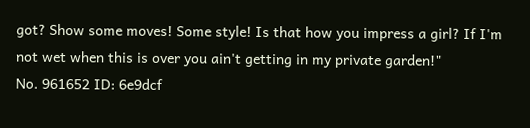got? Show some moves! Some style! Is that how you impress a girl? If I'm not wet when this is over you ain't getting in my private garden!"
No. 961652 ID: 6e9dcf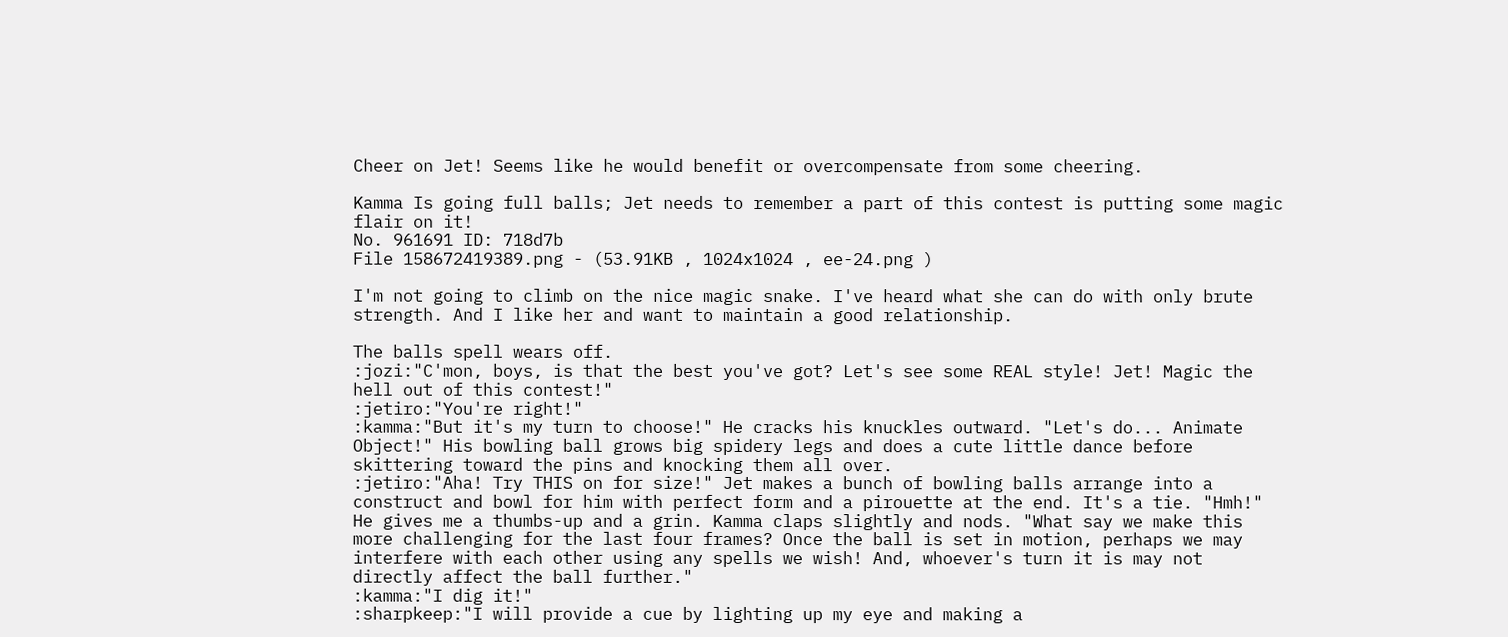Cheer on Jet! Seems like he would benefit or overcompensate from some cheering.

Kamma Is going full balls; Jet needs to remember a part of this contest is putting some magic flair on it!
No. 961691 ID: 718d7b
File 158672419389.png - (53.91KB , 1024x1024 , ee-24.png )

I'm not going to climb on the nice magic snake. I've heard what she can do with only brute strength. And I like her and want to maintain a good relationship.

The balls spell wears off.
:jozi:"C'mon, boys, is that the best you've got? Let's see some REAL style! Jet! Magic the hell out of this contest!"
:jetiro:"You're right!"
:kamma:"But it's my turn to choose!" He cracks his knuckles outward. "Let's do... Animate Object!" His bowling ball grows big spidery legs and does a cute little dance before skittering toward the pins and knocking them all over.
:jetiro:"Aha! Try THIS on for size!" Jet makes a bunch of bowling balls arrange into a construct and bowl for him with perfect form and a pirouette at the end. It's a tie. "Hmh!" He gives me a thumbs-up and a grin. Kamma claps slightly and nods. "What say we make this more challenging for the last four frames? Once the ball is set in motion, perhaps we may interfere with each other using any spells we wish! And, whoever's turn it is may not directly affect the ball further."
:kamma:"I dig it!"
:sharpkeep:"I will provide a cue by lighting up my eye and making a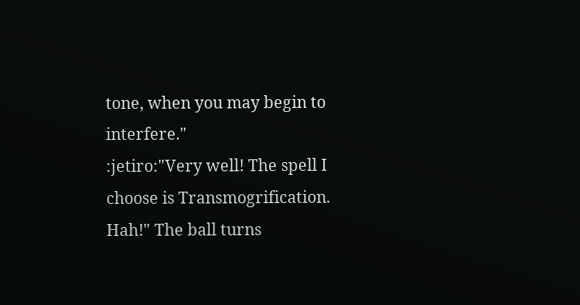tone, when you may begin to interfere."
:jetiro:"Very well! The spell I choose is Transmogrification. Hah!" The ball turns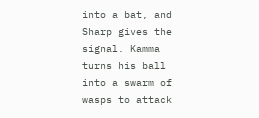into a bat, and Sharp gives the signal. Kamma turns his ball into a swarm of wasps to attack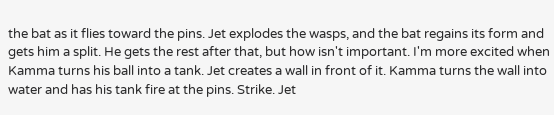the bat as it flies toward the pins. Jet explodes the wasps, and the bat regains its form and gets him a split. He gets the rest after that, but how isn't important. I'm more excited when Kamma turns his ball into a tank. Jet creates a wall in front of it. Kamma turns the wall into water and has his tank fire at the pins. Strike. Jet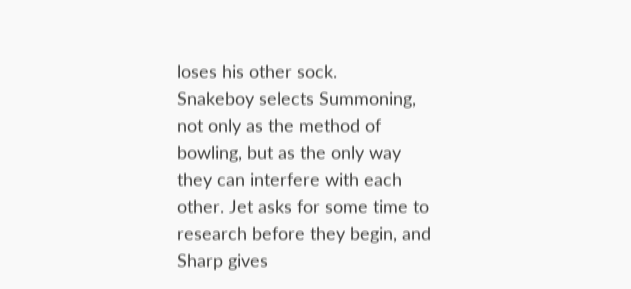loses his other sock.
Snakeboy selects Summoning, not only as the method of bowling, but as the only way they can interfere with each other. Jet asks for some time to research before they begin, and Sharp gives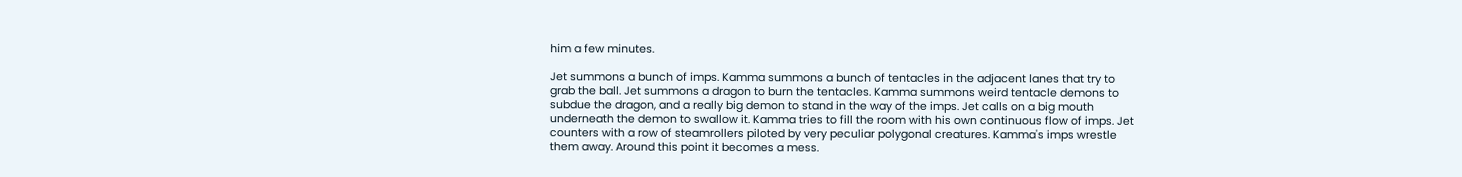him a few minutes.

Jet summons a bunch of imps. Kamma summons a bunch of tentacles in the adjacent lanes that try to grab the ball. Jet summons a dragon to burn the tentacles. Kamma summons weird tentacle demons to subdue the dragon, and a really big demon to stand in the way of the imps. Jet calls on a big mouth underneath the demon to swallow it. Kamma tries to fill the room with his own continuous flow of imps. Jet counters with a row of steamrollers piloted by very peculiar polygonal creatures. Kamma's imps wrestle them away. Around this point it becomes a mess.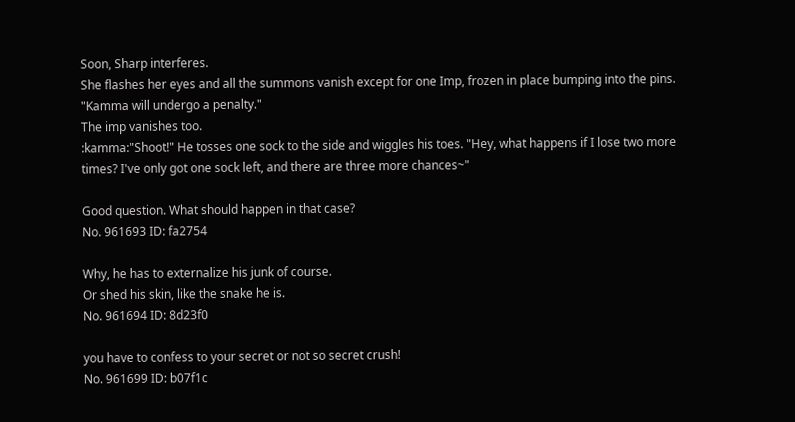Soon, Sharp interferes.
She flashes her eyes and all the summons vanish except for one Imp, frozen in place bumping into the pins. "Kamma will undergo a penalty."
The imp vanishes too.
:kamma:"Shoot!" He tosses one sock to the side and wiggles his toes. "Hey, what happens if I lose two more times? I've only got one sock left, and there are three more chances~"

Good question. What should happen in that case?
No. 961693 ID: fa2754

Why, he has to externalize his junk of course.
Or shed his skin, like the snake he is.
No. 961694 ID: 8d23f0

you have to confess to your secret or not so secret crush!
No. 961699 ID: b07f1c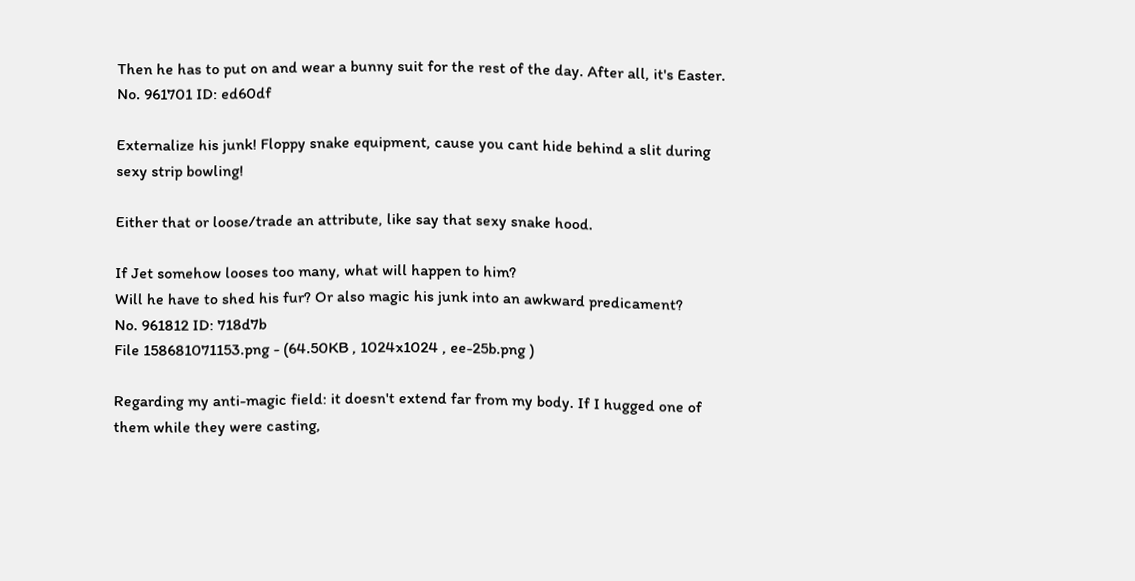Then he has to put on and wear a bunny suit for the rest of the day. After all, it's Easter.
No. 961701 ID: ed60df

Externalize his junk! Floppy snake equipment, cause you cant hide behind a slit during sexy strip bowling!

Either that or loose/trade an attribute, like say that sexy snake hood.

If Jet somehow looses too many, what will happen to him?
Will he have to shed his fur? Or also magic his junk into an awkward predicament?
No. 961812 ID: 718d7b
File 158681071153.png - (64.50KB , 1024x1024 , ee-25b.png )

Regarding my anti-magic field: it doesn't extend far from my body. If I hugged one of them while they were casting,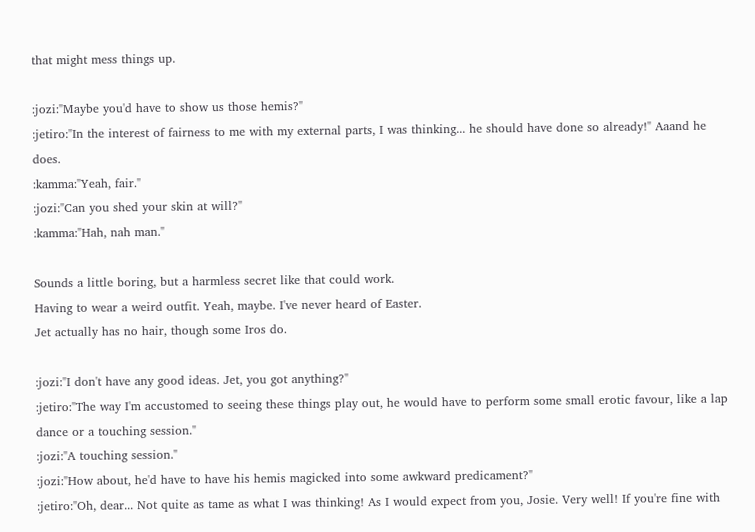that might mess things up.

:jozi:"Maybe you'd have to show us those hemis?"
:jetiro:"In the interest of fairness to me with my external parts, I was thinking... he should have done so already!" Aaand he does.
:kamma:"Yeah, fair."
:jozi:"Can you shed your skin at will?"
:kamma:"Hah, nah man."

Sounds a little boring, but a harmless secret like that could work.
Having to wear a weird outfit. Yeah, maybe. I've never heard of Easter.
Jet actually has no hair, though some Iros do.

:jozi:"I don't have any good ideas. Jet, you got anything?"
:jetiro:"The way I'm accustomed to seeing these things play out, he would have to perform some small erotic favour, like a lap dance or a touching session."
:jozi:"A touching session."
:jozi:"How about, he'd have to have his hemis magicked into some awkward predicament?"
:jetiro:"Oh, dear... Not quite as tame as what I was thinking! As I would expect from you, Josie. Very well! If you're fine with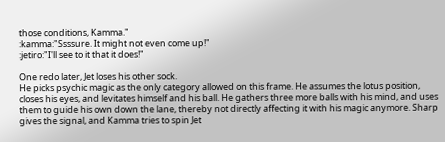those conditions, Kamma."
:kamma:"Ssssure. It might not even come up!"
:jetiro:"I'll see to it that it does!"

One redo later, Jet loses his other sock.
He picks psychic magic as the only category allowed on this frame. He assumes the lotus position, closes his eyes, and levitates himself and his ball. He gathers three more balls with his mind, and uses them to guide his own down the lane, thereby not directly affecting it with his magic anymore. Sharp gives the signal, and Kamma tries to spin Jet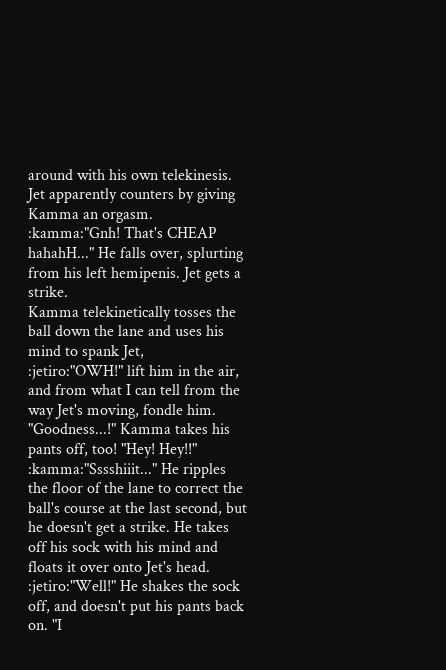around with his own telekinesis. Jet apparently counters by giving Kamma an orgasm.
:kamma:"Gnh! That's CHEAP hahahH..." He falls over, splurting from his left hemipenis. Jet gets a strike.
Kamma telekinetically tosses the ball down the lane and uses his mind to spank Jet,
:jetiro:"OWH!" lift him in the air, and from what I can tell from the way Jet's moving, fondle him. "Goodness...!" Kamma takes his pants off, too! "Hey! Hey!!"
:kamma:"Sssshiiit..." He ripples the floor of the lane to correct the ball's course at the last second, but he doesn't get a strike. He takes off his sock with his mind and floats it over onto Jet's head.
:jetiro:"Well!" He shakes the sock off, and doesn't put his pants back on. "I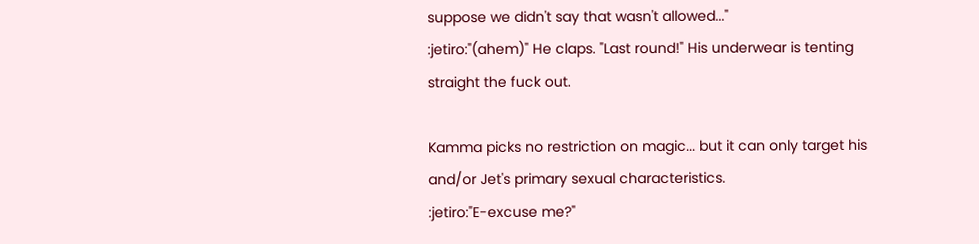suppose we didn't say that wasn't allowed..."
:jetiro:"(ahem)" He claps. "Last round!" His underwear is tenting straight the fuck out.

Kamma picks no restriction on magic... but it can only target his and/or Jet's primary sexual characteristics.
:jetiro:"E-excuse me?"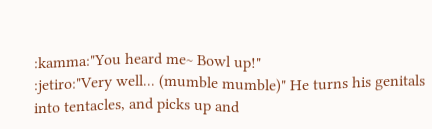:kamma:"You heard me~ Bowl up!"
:jetiro:"Very well... (mumble mumble)" He turns his genitals into tentacles, and picks up and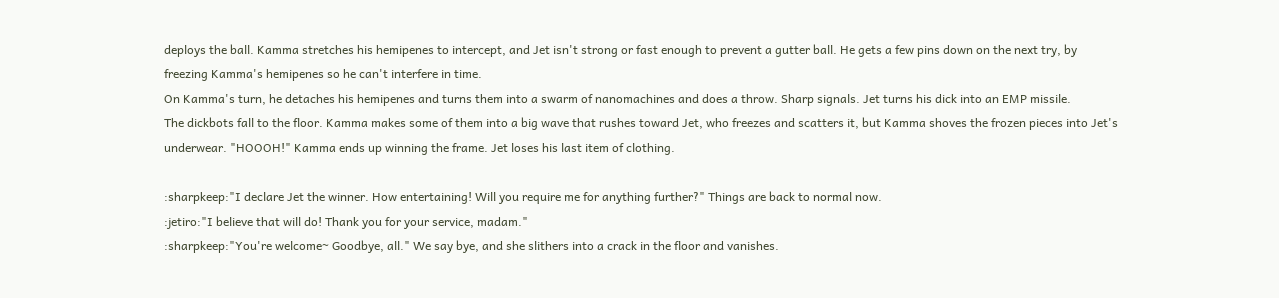deploys the ball. Kamma stretches his hemipenes to intercept, and Jet isn't strong or fast enough to prevent a gutter ball. He gets a few pins down on the next try, by freezing Kamma's hemipenes so he can't interfere in time.
On Kamma's turn, he detaches his hemipenes and turns them into a swarm of nanomachines and does a throw. Sharp signals. Jet turns his dick into an EMP missile.
The dickbots fall to the floor. Kamma makes some of them into a big wave that rushes toward Jet, who freezes and scatters it, but Kamma shoves the frozen pieces into Jet's underwear. "HOOOH!" Kamma ends up winning the frame. Jet loses his last item of clothing.

:sharpkeep:"I declare Jet the winner. How entertaining! Will you require me for anything further?" Things are back to normal now.
:jetiro:"I believe that will do! Thank you for your service, madam."
:sharpkeep:"You're welcome~ Goodbye, all." We say bye, and she slithers into a crack in the floor and vanishes.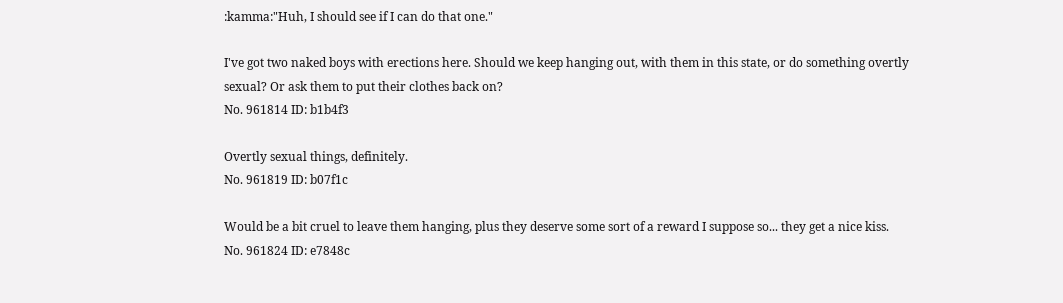:kamma:"Huh, I should see if I can do that one."

I've got two naked boys with erections here. Should we keep hanging out, with them in this state, or do something overtly sexual? Or ask them to put their clothes back on?
No. 961814 ID: b1b4f3

Overtly sexual things, definitely.
No. 961819 ID: b07f1c

Would be a bit cruel to leave them hanging, plus they deserve some sort of a reward I suppose so... they get a nice kiss.
No. 961824 ID: e7848c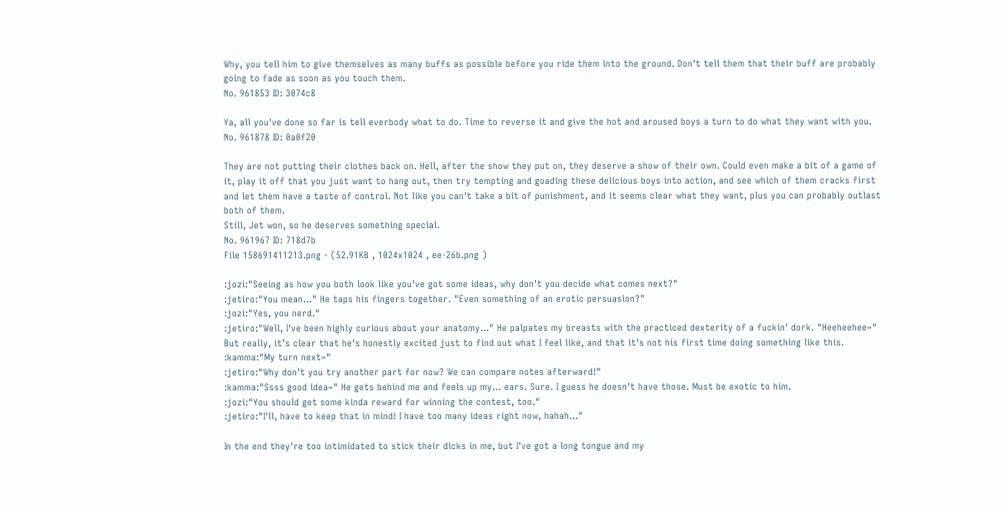Why, you tell him to give themselves as many buffs as possible before you ride them into the ground. Don't tell them that their buff are probably going to fade as soon as you touch them.
No. 961853 ID: 3074c8

Ya, all you've done so far is tell everbody what to do. Time to reverse it and give the hot and aroused boys a turn to do what they want with you.
No. 961878 ID: 0a0f20

They are not putting their clothes back on. Hell, after the show they put on, they deserve a show of their own. Could even make a bit of a game of it, play it off that you just want to hang out, then try tempting and goading these delicious boys into action, and see which of them cracks first and let them have a taste of control. Not like you can't take a bit of punishment, and it seems clear what they want, plus you can probably outlast both of them.
Still, Jet won, so he deserves something special.
No. 961967 ID: 718d7b
File 158691411213.png - (52.91KB , 1024x1024 , ee-26b.png )

:jozi:"Seeing as how you both look like you've got some ideas, why don't you decide what comes next?"
:jetiro:"You mean..." He taps his fingers together. "Even something of an erotic persuasion?"
:jozi:"Yes, you nerd."
:jetiro:"Well, I've been highly curious about your anatomy..." He palpates my breasts with the practiced dexterity of a fuckin' dork. "Heeheehee~" But really, it’s clear that he's honestly excited just to find out what I feel like, and that it's not his first time doing something like this.
:kamma:"My turn next~"
:jetiro:"Why don't you try another part for now? We can compare notes afterward!"
:kamma:"Ssss good idea~" He gets behind me and feels up my... ears. Sure. I guess he doesn't have those. Must be exotic to him.
:jozi:"You should get some kinda reward for winning the contest, too."
:jetiro:"I'll, have to keep that in mind! I have too many ideas right now, hahah..."

In the end they're too intimidated to stick their dicks in me, but I've got a long tongue and my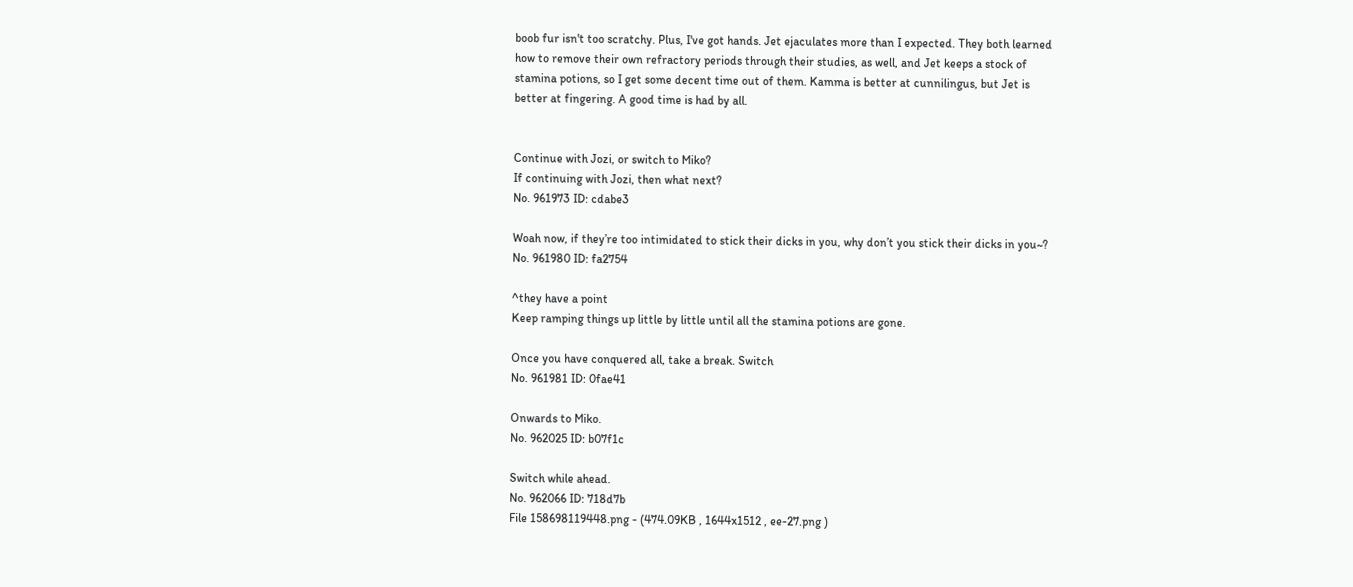boob fur isn't too scratchy. Plus, I've got hands. Jet ejaculates more than I expected. They both learned how to remove their own refractory periods through their studies, as well, and Jet keeps a stock of stamina potions, so I get some decent time out of them. Kamma is better at cunnilingus, but Jet is better at fingering. A good time is had by all.


Continue with Jozi, or switch to Miko?
If continuing with Jozi, then what next?
No. 961973 ID: cdabe3

Woah now, if they’re too intimidated to stick their dicks in you, why don’t you stick their dicks in you~?
No. 961980 ID: fa2754

^they have a point
Keep ramping things up little by little until all the stamina potions are gone.

Once you have conquered all, take a break. Switch
No. 961981 ID: 0fae41

Onwards to Miko.
No. 962025 ID: b07f1c

Switch while ahead.
No. 962066 ID: 718d7b
File 158698119448.png - (474.09KB , 1644x1512 , ee-27.png )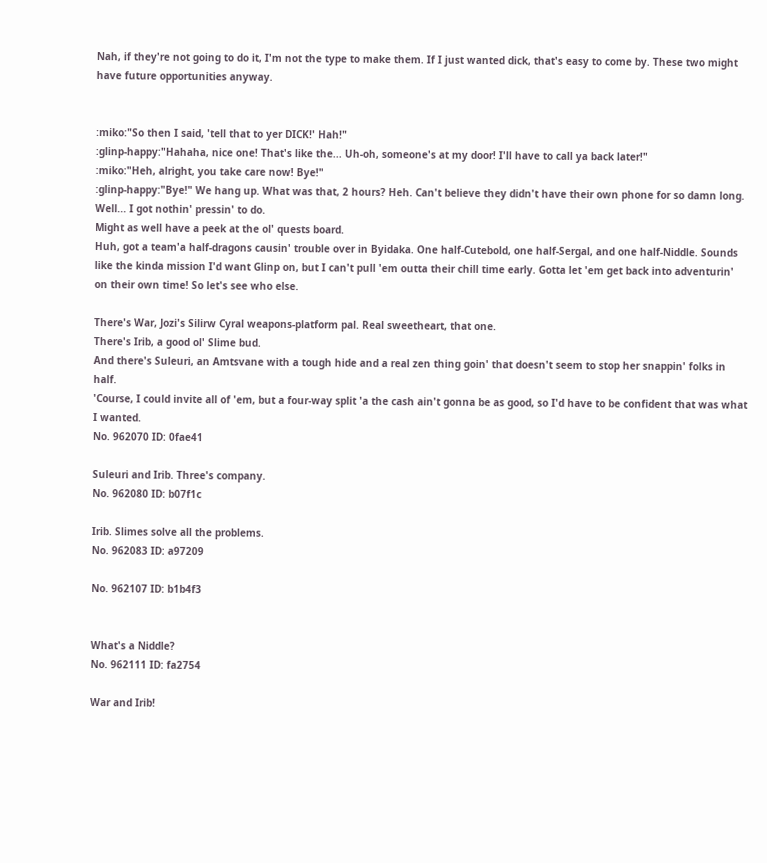Nah, if they're not going to do it, I'm not the type to make them. If I just wanted dick, that's easy to come by. These two might have future opportunities anyway.


:miko:"So then I said, 'tell that to yer DICK!' Hah!"
:glinp-happy:"Hahaha, nice one! That's like the... Uh-oh, someone's at my door! I'll have to call ya back later!"
:miko:"Heh, alright, you take care now! Bye!"
:glinp-happy:"Bye!" We hang up. What was that, 2 hours? Heh. Can't believe they didn't have their own phone for so damn long. Well... I got nothin' pressin' to do.
Might as well have a peek at the ol' quests board.
Huh, got a team'a half-dragons causin' trouble over in Byidaka. One half-Cutebold, one half-Sergal, and one half-Niddle. Sounds like the kinda mission I'd want Glinp on, but I can't pull 'em outta their chill time early. Gotta let 'em get back into adventurin' on their own time! So let's see who else.

There's War, Jozi's Silirw Cyral weapons-platform pal. Real sweetheart, that one.
There's Irib, a good ol' Slime bud.
And there's Suleuri, an Amtsvane with a tough hide and a real zen thing goin' that doesn't seem to stop her snappin' folks in half.
'Course, I could invite all of 'em, but a four-way split 'a the cash ain't gonna be as good, so I'd have to be confident that was what I wanted.
No. 962070 ID: 0fae41

Suleuri and Irib. Three's company.
No. 962080 ID: b07f1c

Irib. Slimes solve all the problems.
No. 962083 ID: a97209

No. 962107 ID: b1b4f3


What's a Niddle?
No. 962111 ID: fa2754

War and Irib!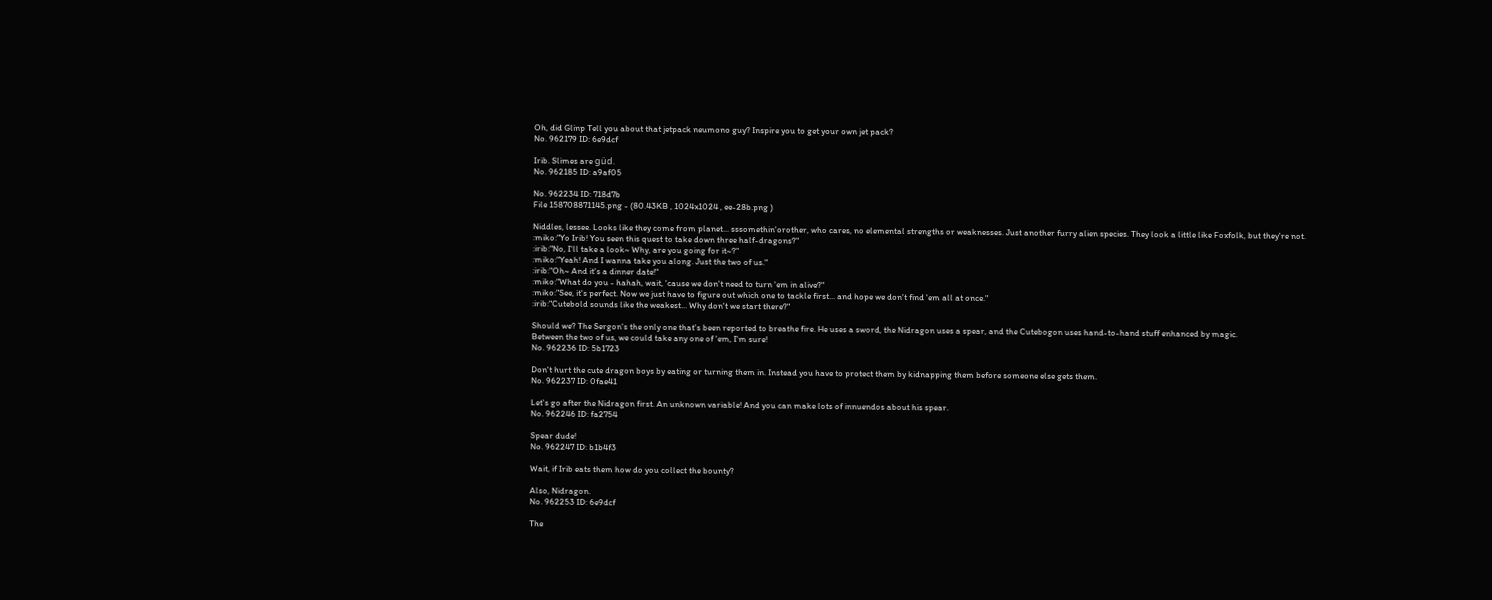Oh, did Glinp Tell you about that jetpack neumono guy? Inspire you to get your own jet pack?
No. 962179 ID: 6e9dcf

Irib. Slimes are güd.
No. 962185 ID: a9af05

No. 962234 ID: 718d7b
File 158708871145.png - (80.43KB , 1024x1024 , ee-28b.png )

Niddles, lessee. Looks like they come from planet... sssomethin'orother, who cares, no elemental strengths or weaknesses. Just another furry alien species. They look a little like Foxfolk, but they're not.
:miko:"Yo Irib! You seen this quest to take down three half-dragons?"
:irib:"No, I'll take a look~ Why, are you going for it~?"
:miko:"Yeah! And I wanna take you along. Just the two of us."
:irib:"Oh~ And it's a dinner date!"
:miko:"What do you - hahah, wait, 'cause we don't need to turn 'em in alive?"
:miko:"See, it's perfect. Now we just have to figure out which one to tackle first... and hope we don't find 'em all at once."
:irib:"Cutebold sounds like the weakest... Why don't we start there?"

Should we? The Sergon's the only one that's been reported to breathe fire. He uses a sword, the Nidragon uses a spear, and the Cutebogon uses hand-to-hand stuff enhanced by magic.
Between the two of us, we could take any one of 'em, I'm sure!
No. 962236 ID: 5b1723

Don't hurt the cute dragon boys by eating or turning them in. Instead you have to protect them by kidnapping them before someone else gets them.
No. 962237 ID: 0fae41

Let's go after the Nidragon first. An unknown variable! And you can make lots of innuendos about his spear.
No. 962246 ID: fa2754

Spear dude!
No. 962247 ID: b1b4f3

Wait, if Irib eats them how do you collect the bounty?

Also, Nidragon.
No. 962253 ID: 6e9dcf

The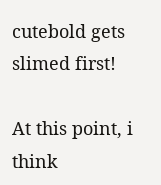cutebold gets slimed first!

At this point, i think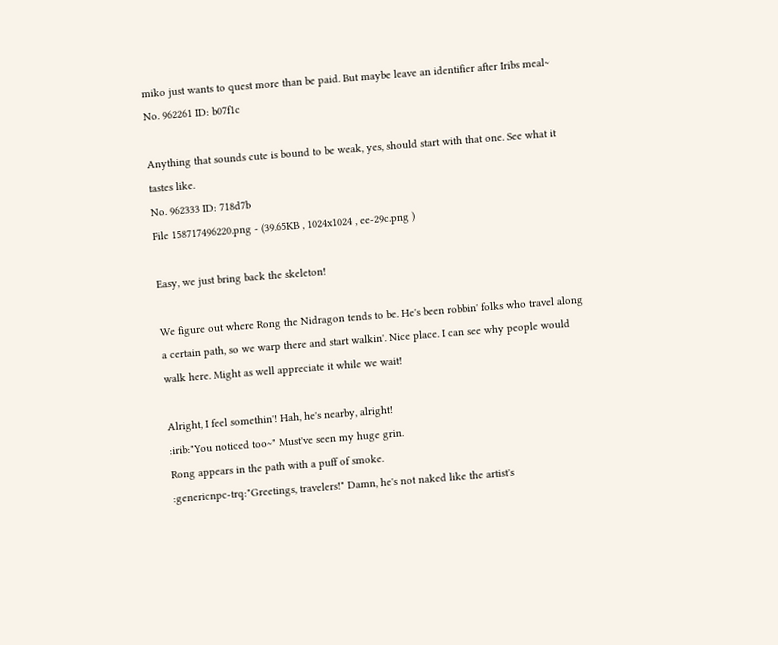miko just wants to quest more than be paid. But maybe leave an identifier after Iribs meal~
No. 962261 ID: b07f1c

Anything that sounds cute is bound to be weak, yes, should start with that one. See what it tastes like.
No. 962333 ID: 718d7b
File 158717496220.png - (39.65KB , 1024x1024 , ee-29c.png )

Easy, we just bring back the skeleton!

We figure out where Rong the Nidragon tends to be. He's been robbin' folks who travel along a certain path, so we warp there and start walkin'. Nice place. I can see why people would walk here. Might as well appreciate it while we wait!

Alright, I feel somethin'! Hah, he's nearby, alright!
:irib:"You noticed too~" Must've seen my huge grin.
Rong appears in the path with a puff of smoke.
:genericnpc-trq:"Greetings, travelers!" Damn, he's not naked like the artist's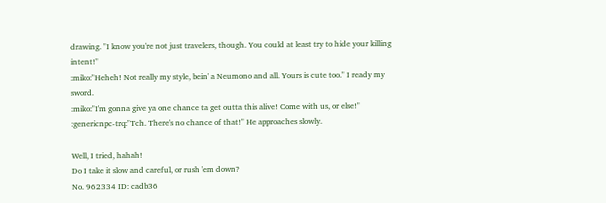drawing. "I know you're not just travelers, though. You could at least try to hide your killing intent!"
:miko:"Heheh! Not really my style, bein' a Neumono and all. Yours is cute too." I ready my sword.
:miko:"I'm gonna give ya one chance ta get outta this alive! Come with us, or else!"
:genericnpc-trq:"Tch. There's no chance of that!" He approaches slowly.

Well, I tried, hahah!
Do I take it slow and careful, or rush 'em down?
No. 962334 ID: cadb36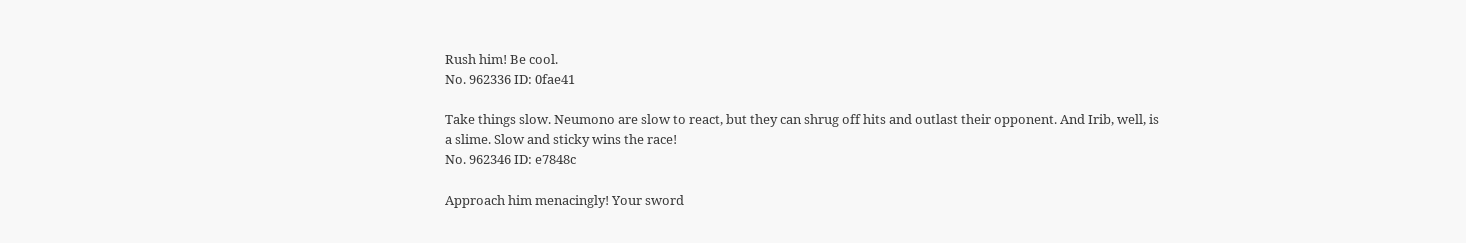Rush him! Be cool.
No. 962336 ID: 0fae41

Take things slow. Neumono are slow to react, but they can shrug off hits and outlast their opponent. And Irib, well, is a slime. Slow and sticky wins the race!
No. 962346 ID: e7848c

Approach him menacingly! Your sword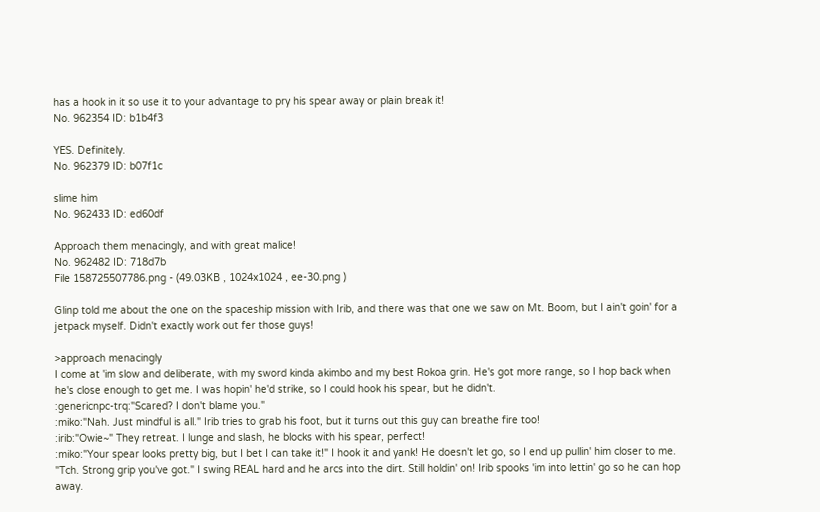has a hook in it so use it to your advantage to pry his spear away or plain break it!
No. 962354 ID: b1b4f3

YES. Definitely.
No. 962379 ID: b07f1c

slime him
No. 962433 ID: ed60df

Approach them menacingly, and with great malice!
No. 962482 ID: 718d7b
File 158725507786.png - (49.03KB , 1024x1024 , ee-30.png )

Glinp told me about the one on the spaceship mission with Irib, and there was that one we saw on Mt. Boom, but I ain't goin' for a jetpack myself. Didn't exactly work out fer those guys!

>approach menacingly
I come at 'im slow and deliberate, with my sword kinda akimbo and my best Rokoa grin. He's got more range, so I hop back when he's close enough to get me. I was hopin' he'd strike, so I could hook his spear, but he didn't.
:genericnpc-trq:"Scared? I don't blame you."
:miko:"Nah. Just mindful is all." Irib tries to grab his foot, but it turns out this guy can breathe fire too!
:irib:"Owie~" They retreat. I lunge and slash, he blocks with his spear, perfect!
:miko:"Your spear looks pretty big, but I bet I can take it!" I hook it and yank! He doesn't let go, so I end up pullin' him closer to me. "Tch. Strong grip you've got." I swing REAL hard and he arcs into the dirt. Still holdin' on! Irib spooks 'im into lettin' go so he can hop away.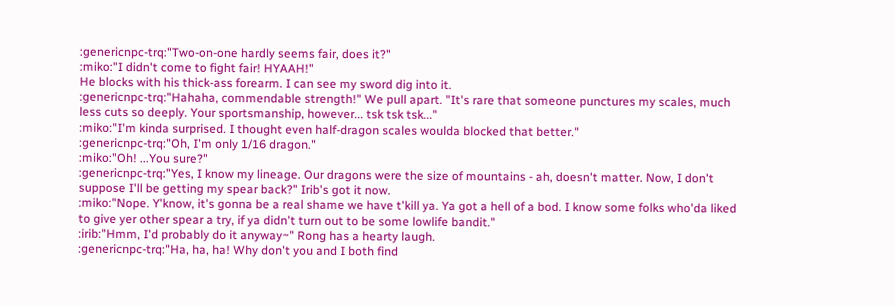:genericnpc-trq:"Two-on-one hardly seems fair, does it?"
:miko:"I didn't come to fight fair! HYAAH!"
He blocks with his thick-ass forearm. I can see my sword dig into it.
:genericnpc-trq:"Hahaha, commendable strength!" We pull apart. "It's rare that someone punctures my scales, much less cuts so deeply. Your sportsmanship, however... tsk tsk tsk..."
:miko:"I'm kinda surprised. I thought even half-dragon scales woulda blocked that better."
:genericnpc-trq:"Oh, I'm only 1/16 dragon."
:miko:"Oh! ...You sure?"
:genericnpc-trq:"Yes, I know my lineage. Our dragons were the size of mountains - ah, doesn't matter. Now, I don't suppose I'll be getting my spear back?" Irib's got it now.
:miko:"Nope. Y'know, it's gonna be a real shame we have t'kill ya. Ya got a hell of a bod. I know some folks who'da liked to give yer other spear a try, if ya didn't turn out to be some lowlife bandit."
:irib:"Hmm, I'd probably do it anyway~" Rong has a hearty laugh.
:genericnpc-trq:"Ha, ha, ha! Why don't you and I both find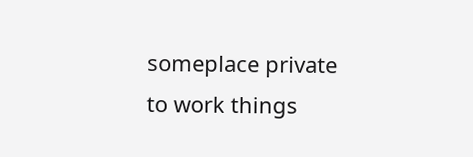someplace private to work things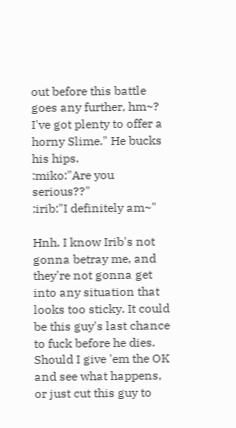out before this battle goes any further, hm~? I've got plenty to offer a horny Slime." He bucks his hips.
:miko:"Are you serious??"
:irib:"I definitely am~"

Hnh. I know Irib's not gonna betray me, and they're not gonna get into any situation that looks too sticky. It could be this guy's last chance to fuck before he dies. Should I give 'em the OK and see what happens, or just cut this guy to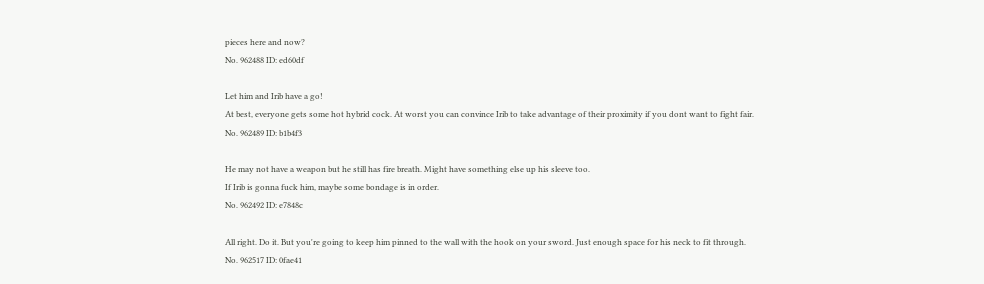pieces here and now?
No. 962488 ID: ed60df

Let him and Irib have a go!
At best, everyone gets some hot hybrid cock. At worst you can convince Irib to take advantage of their proximity if you dont want to fight fair.
No. 962489 ID: b1b4f3

He may not have a weapon but he still has fire breath. Might have something else up his sleeve too.
If Irib is gonna fuck him, maybe some bondage is in order.
No. 962492 ID: e7848c

All right. Do it. But you're going to keep him pinned to the wall with the hook on your sword. Just enough space for his neck to fit through.
No. 962517 ID: 0fae41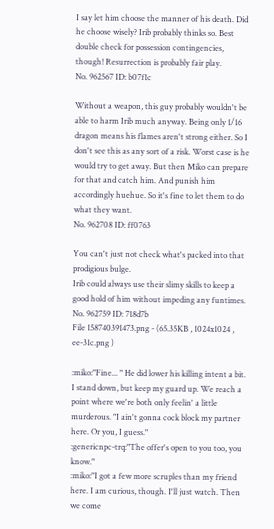I say let him choose the manner of his death. Did he choose wisely? Irib probably thinks so. Best double check for possession contingencies, though! Resurrection is probably fair play.
No. 962567 ID: b07f1c

Without a weapon, this guy probably wouldn't be able to harm Irib much anyway. Being only 1/16 dragon means his flames aren't strong either. So I don't see this as any sort of a risk. Worst case is he would try to get away. But then Miko can prepare for that and catch him. And punish him accordingly huehue. So it's fine to let them to do what they want.
No. 962708 ID: ff0763

You can't just not check what's packed into that prodigious bulge.
Irib could always use their slimy skills to keep a good hold of him without impeding any funtimes.
No. 962759 ID: 718d7b
File 158740391473.png - (65.35KB , 1024x1024 , ee-31c.png )

:miko:"Fine... " He did lower his killing intent a bit. I stand down, but keep my guard up. We reach a point where we're both only feelin' a little murderous. "I ain't gonna cock block my partner here. Or you, I guess."
:genericnpc-trq:"The offer's open to you too, you know."
:miko:"I got a few more scruples than my friend here. I am curious, though. I'll just watch. Then we come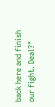back here and finish our fight. Deal?"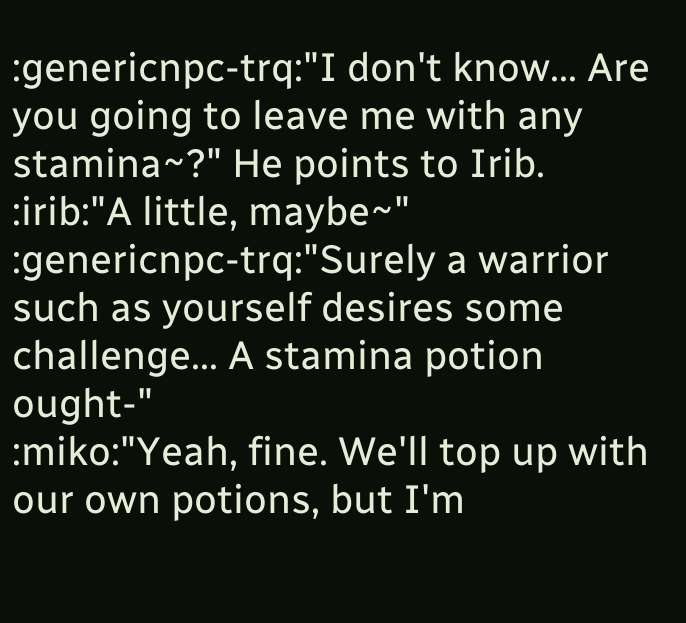:genericnpc-trq:"I don't know... Are you going to leave me with any stamina~?" He points to Irib.
:irib:"A little, maybe~"
:genericnpc-trq:"Surely a warrior such as yourself desires some challenge... A stamina potion ought-"
:miko:"Yeah, fine. We'll top up with our own potions, but I'm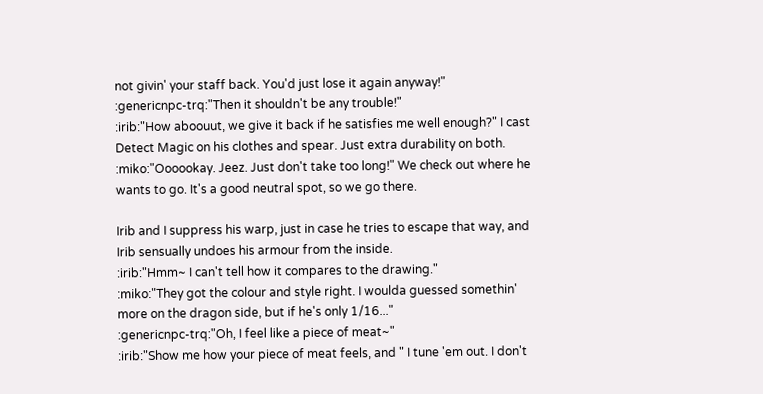not givin' your staff back. You'd just lose it again anyway!"
:genericnpc-trq:"Then it shouldn't be any trouble!"
:irib:"How aboouut, we give it back if he satisfies me well enough?" I cast Detect Magic on his clothes and spear. Just extra durability on both.
:miko:"Oooookay. Jeez. Just don't take too long!" We check out where he wants to go. It's a good neutral spot, so we go there.

Irib and I suppress his warp, just in case he tries to escape that way, and Irib sensually undoes his armour from the inside.
:irib:"Hmm~ I can't tell how it compares to the drawing."
:miko:"They got the colour and style right. I woulda guessed somethin' more on the dragon side, but if he's only 1/16..."
:genericnpc-trq:"Oh, I feel like a piece of meat~"
:irib:"Show me how your piece of meat feels, and " I tune 'em out. I don't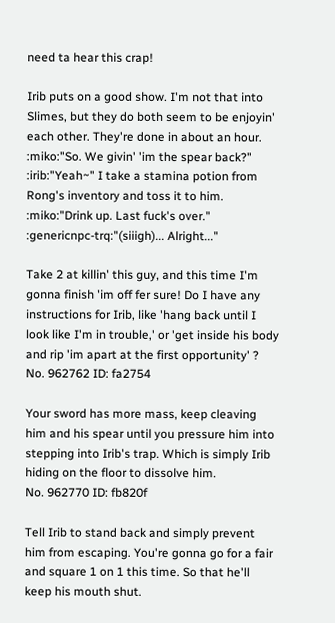need ta hear this crap!

Irib puts on a good show. I'm not that into Slimes, but they do both seem to be enjoyin' each other. They're done in about an hour.
:miko:"So. We givin' 'im the spear back?"
:irib:"Yeah~" I take a stamina potion from Rong's inventory and toss it to him.
:miko:"Drink up. Last fuck's over."
:genericnpc-trq:"(siiigh)... Alright..."

Take 2 at killin' this guy, and this time I'm gonna finish 'im off fer sure! Do I have any instructions for Irib, like 'hang back until I look like I'm in trouble,' or 'get inside his body and rip 'im apart at the first opportunity' ?
No. 962762 ID: fa2754

Your sword has more mass, keep cleaving him and his spear until you pressure him into stepping into Irib's trap. Which is simply Irib hiding on the floor to dissolve him.
No. 962770 ID: fb820f

Tell Irib to stand back and simply prevent him from escaping. You're gonna go for a fair and square 1 on 1 this time. So that he'll keep his mouth shut.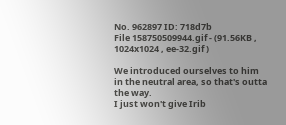No. 962897 ID: 718d7b
File 158750509944.gif - (91.56KB , 1024x1024 , ee-32.gif )

We introduced ourselves to him in the neutral area, so that's outta the way.
I just won't give Irib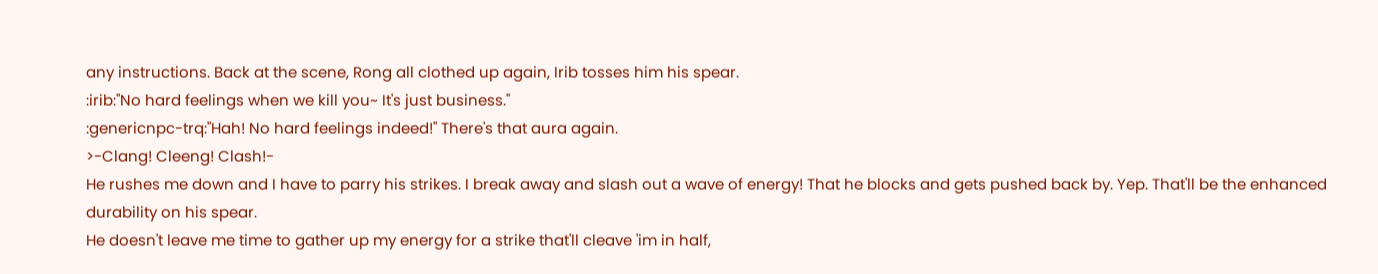any instructions. Back at the scene, Rong all clothed up again, Irib tosses him his spear.
:irib:"No hard feelings when we kill you~ It's just business."
:genericnpc-trq:"Hah! No hard feelings indeed!" There's that aura again.
>-Clang! Cleeng! Clash!-
He rushes me down and I have to parry his strikes. I break away and slash out a wave of energy! That he blocks and gets pushed back by. Yep. That'll be the enhanced durability on his spear.
He doesn't leave me time to gather up my energy for a strike that'll cleave 'im in half,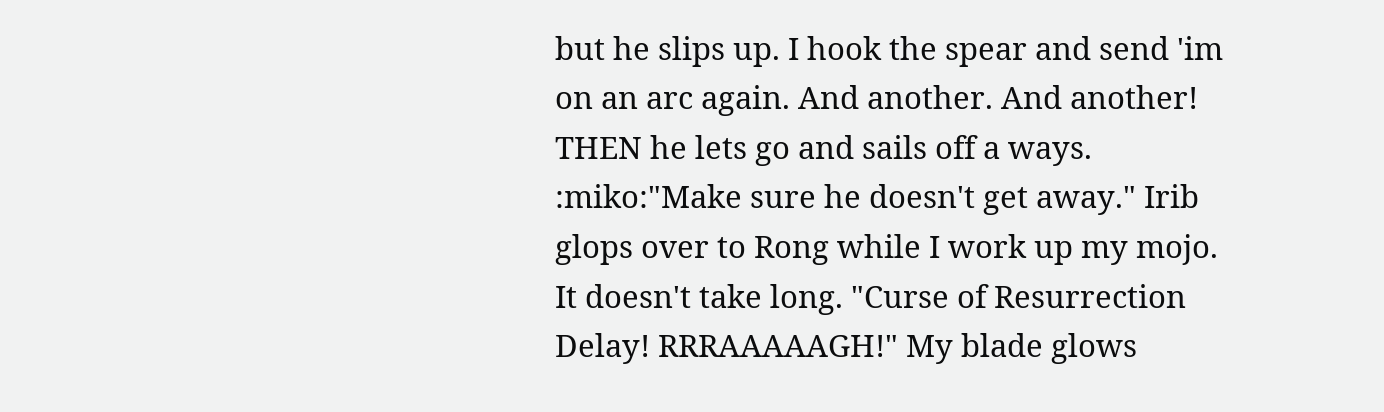but he slips up. I hook the spear and send 'im on an arc again. And another. And another! THEN he lets go and sails off a ways.
:miko:"Make sure he doesn't get away." Irib glops over to Rong while I work up my mojo. It doesn't take long. "Curse of Resurrection Delay! RRRAAAAAGH!" My blade glows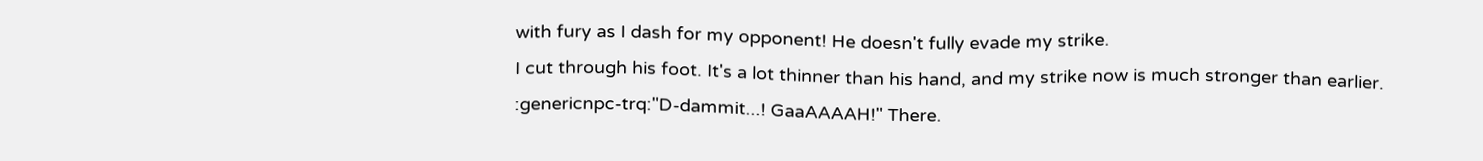with fury as I dash for my opponent! He doesn't fully evade my strike.
I cut through his foot. It's a lot thinner than his hand, and my strike now is much stronger than earlier.
:genericnpc-trq:"D-dammit...! GaaAAAAH!" There.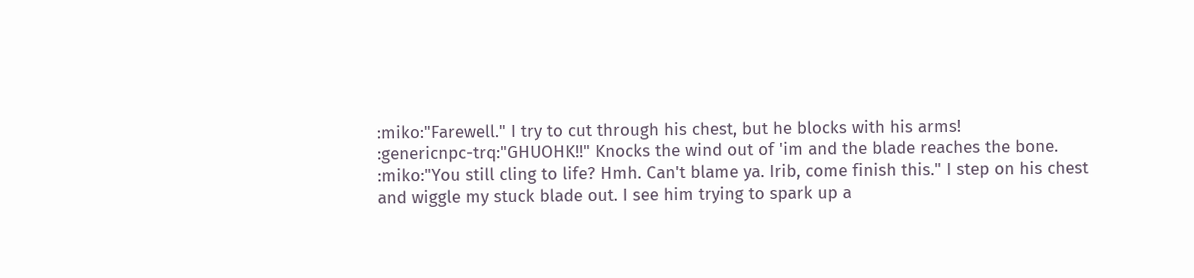:miko:"Farewell." I try to cut through his chest, but he blocks with his arms!
:genericnpc-trq:"GHUOHK!!" Knocks the wind out of 'im and the blade reaches the bone.
:miko:"You still cling to life? Hmh. Can't blame ya. Irib, come finish this." I step on his chest and wiggle my stuck blade out. I see him trying to spark up a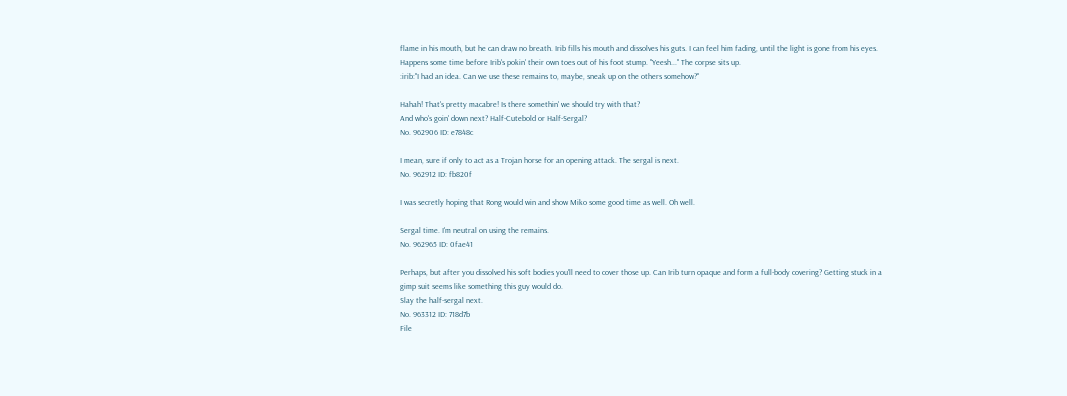flame in his mouth, but he can draw no breath. Irib fills his mouth and dissolves his guts. I can feel him fading, until the light is gone from his eyes. Happens some time before Irib's pokin' their own toes out of his foot stump. "Yeesh..." The corpse sits up.
:irib:"I had an idea. Can we use these remains to, maybe, sneak up on the others somehow?"

Hahah! That's pretty macabre! Is there somethin' we should try with that?
And who's goin' down next? Half-Cutebold or Half-Sergal?
No. 962906 ID: e7848c

I mean, sure if only to act as a Trojan horse for an opening attack. The sergal is next.
No. 962912 ID: fb820f

I was secretly hoping that Rong would win and show Miko some good time as well. Oh well.

Sergal time. I'm neutral on using the remains.
No. 962965 ID: 0fae41

Perhaps, but after you dissolved his soft bodies you'll need to cover those up. Can Irib turn opaque and form a full-body covering? Getting stuck in a gimp suit seems like something this guy would do.
Slay the half-sergal next.
No. 963312 ID: 718d7b
File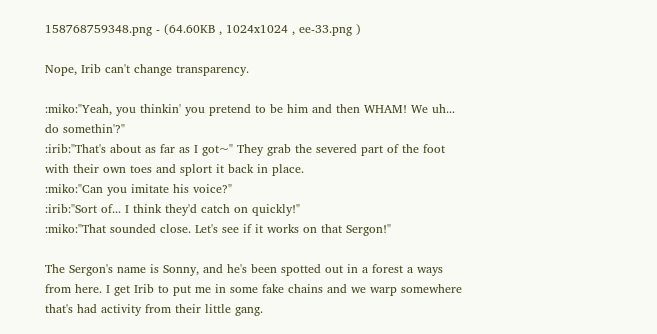158768759348.png - (64.60KB , 1024x1024 , ee-33.png )

Nope, Irib can't change transparency.

:miko:"Yeah, you thinkin' you pretend to be him and then WHAM! We uh... do somethin'?"
:irib:"That's about as far as I got~" They grab the severed part of the foot with their own toes and splort it back in place.
:miko:"Can you imitate his voice?"
:irib:"Sort of... I think they'd catch on quickly!"
:miko:"That sounded close. Let's see if it works on that Sergon!"

The Sergon's name is Sonny, and he's been spotted out in a forest a ways from here. I get Irib to put me in some fake chains and we warp somewhere that's had activity from their little gang.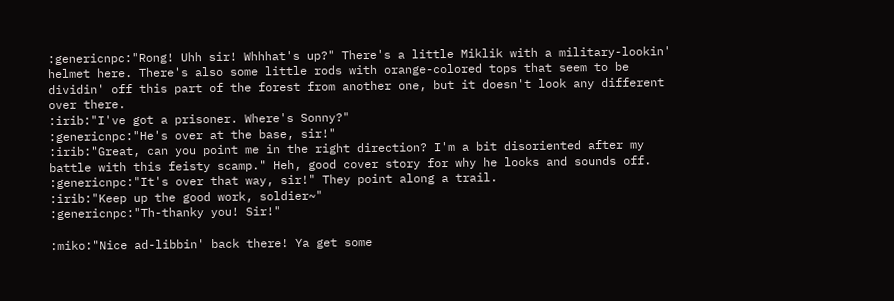:genericnpc:"Rong! Uhh sir! Whhhat's up?" There's a little Miklik with a military-lookin' helmet here. There's also some little rods with orange-colored tops that seem to be dividin' off this part of the forest from another one, but it doesn't look any different over there.
:irib:"I've got a prisoner. Where's Sonny?"
:genericnpc:"He's over at the base, sir!"
:irib:"Great, can you point me in the right direction? I'm a bit disoriented after my battle with this feisty scamp." Heh, good cover story for why he looks and sounds off.
:genericnpc:"It's over that way, sir!" They point along a trail.
:irib:"Keep up the good work, soldier~"
:genericnpc:"Th-thanky you! Sir!"

:miko:"Nice ad-libbin' back there! Ya get some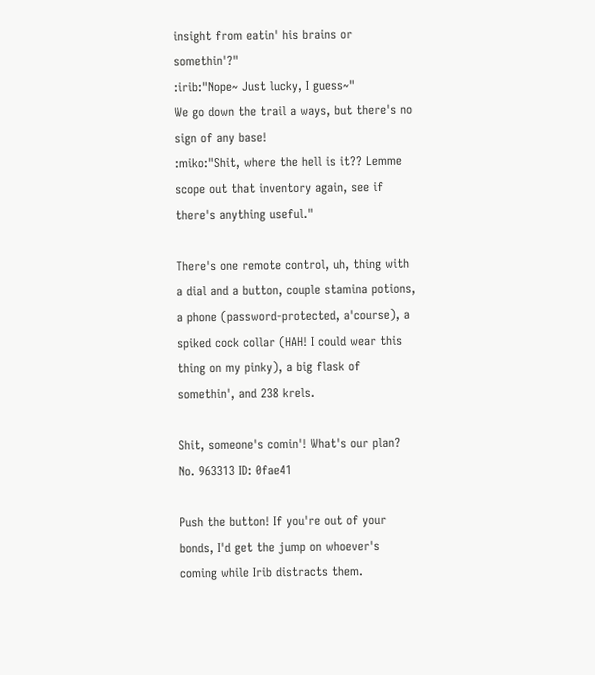insight from eatin' his brains or somethin'?"
:irib:"Nope~ Just lucky, I guess~"
We go down the trail a ways, but there's no sign of any base!
:miko:"Shit, where the hell is it?? Lemme scope out that inventory again, see if there's anything useful."

There's one remote control, uh, thing with a dial and a button, couple stamina potions, a phone (password-protected, a'course), a spiked cock collar (HAH! I could wear this thing on my pinky), a big flask of somethin', and 238 krels.

Shit, someone's comin'! What's our plan?
No. 963313 ID: 0fae41

Push the button! If you're out of your bonds, I'd get the jump on whoever's coming while Irib distracts them.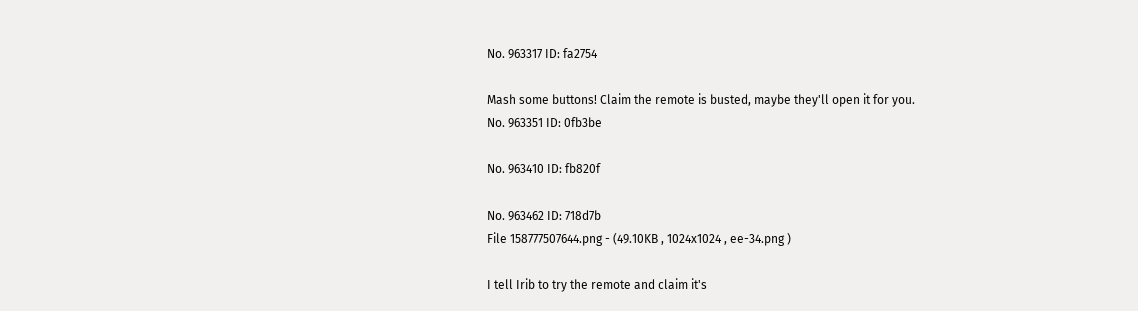No. 963317 ID: fa2754

Mash some buttons! Claim the remote is busted, maybe they'll open it for you.
No. 963351 ID: 0fb3be

No. 963410 ID: fb820f

No. 963462 ID: 718d7b
File 158777507644.png - (49.10KB , 1024x1024 , ee-34.png )

I tell Irib to try the remote and claim it's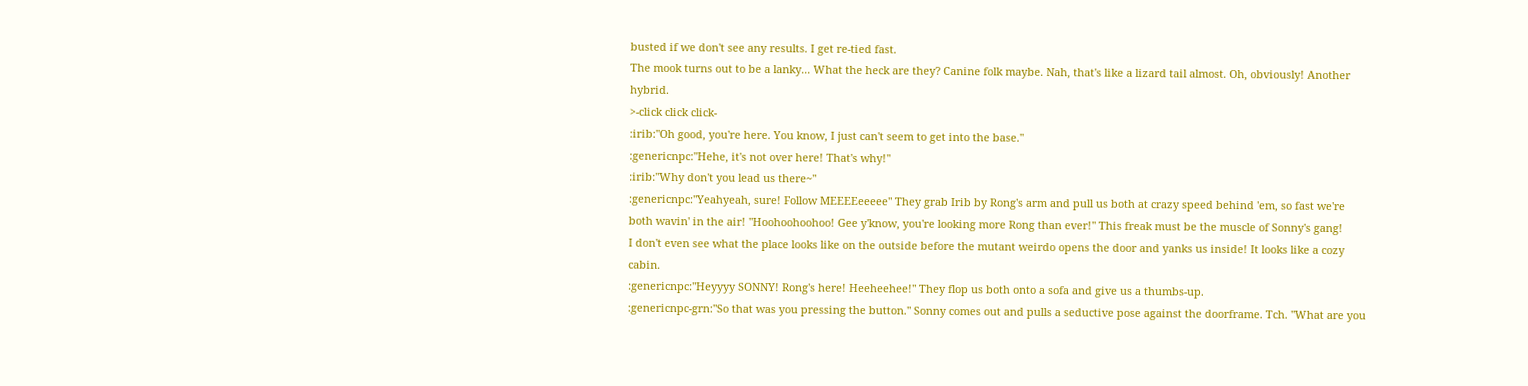busted if we don't see any results. I get re-tied fast.
The mook turns out to be a lanky... What the heck are they? Canine folk maybe. Nah, that's like a lizard tail almost. Oh, obviously! Another hybrid.
>-click click click-
:irib:"Oh good, you're here. You know, I just can't seem to get into the base."
:genericnpc:"Hehe, it's not over here! That's why!"
:irib:"Why don't you lead us there~"
:genericnpc:"Yeahyeah, sure! Follow MEEEEeeeee" They grab Irib by Rong's arm and pull us both at crazy speed behind 'em, so fast we're both wavin' in the air! "Hoohoohoohoo! Gee y'know, you're looking more Rong than ever!" This freak must be the muscle of Sonny's gang!
I don't even see what the place looks like on the outside before the mutant weirdo opens the door and yanks us inside! It looks like a cozy cabin.
:genericnpc:"Heyyyy SONNY! Rong's here! Heeheehee!" They flop us both onto a sofa and give us a thumbs-up.
:genericnpc-grn:"So that was you pressing the button." Sonny comes out and pulls a seductive pose against the doorframe. Tch. "What are you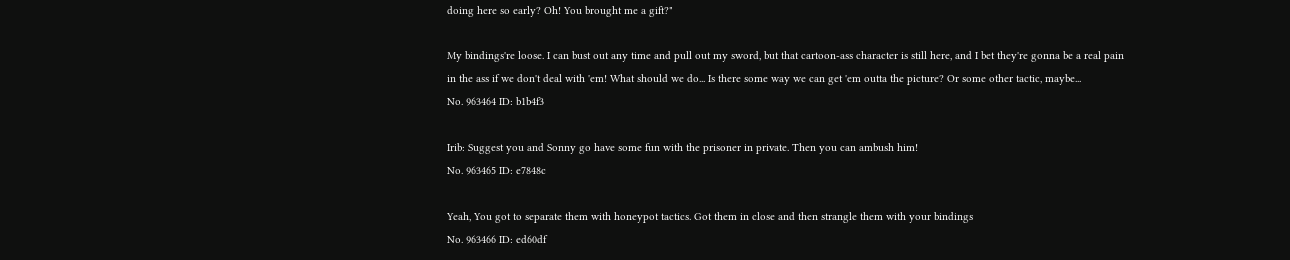doing here so early? Oh! You brought me a gift?"

My bindings're loose. I can bust out any time and pull out my sword, but that cartoon-ass character is still here, and I bet they're gonna be a real pain in the ass if we don't deal with 'em! What should we do... Is there some way we can get 'em outta the picture? Or some other tactic, maybe...
No. 963464 ID: b1b4f3

Irib: Suggest you and Sonny go have some fun with the prisoner in private. Then you can ambush him!
No. 963465 ID: e7848c

Yeah, You got to separate them with honeypot tactics. Got them in close and then strangle them with your bindings
No. 963466 ID: ed60df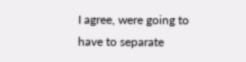I agree, were going to have to separate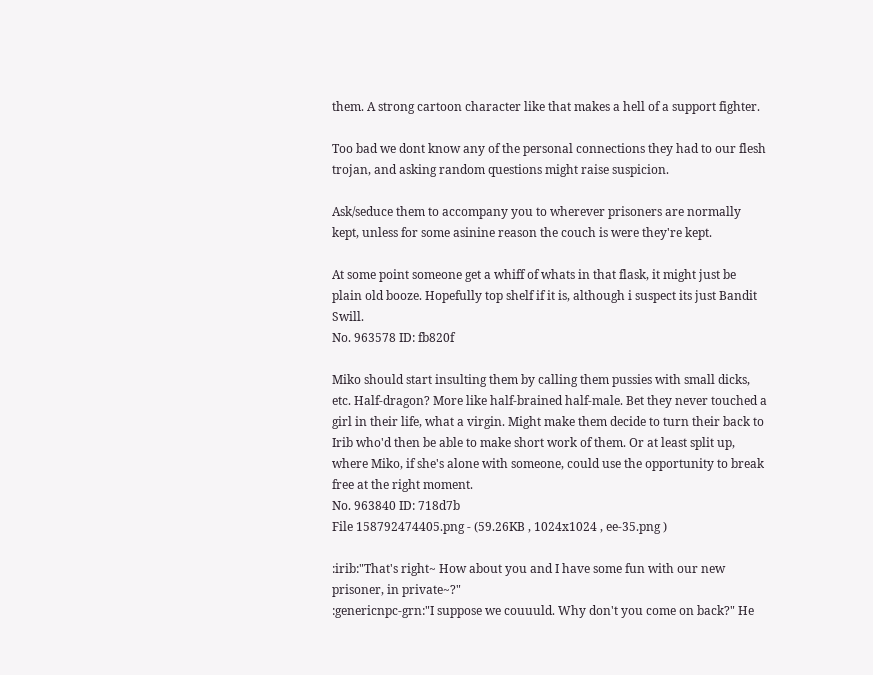them. A strong cartoon character like that makes a hell of a support fighter.

Too bad we dont know any of the personal connections they had to our flesh trojan, and asking random questions might raise suspicion.

Ask/seduce them to accompany you to wherever prisoners are normally kept, unless for some asinine reason the couch is were they're kept.

At some point someone get a whiff of whats in that flask, it might just be plain old booze. Hopefully top shelf if it is, although i suspect its just Bandit Swill.
No. 963578 ID: fb820f

Miko should start insulting them by calling them pussies with small dicks, etc. Half-dragon? More like half-brained half-male. Bet they never touched a girl in their life, what a virgin. Might make them decide to turn their back to Irib who'd then be able to make short work of them. Or at least split up, where Miko, if she's alone with someone, could use the opportunity to break free at the right moment.
No. 963840 ID: 718d7b
File 158792474405.png - (59.26KB , 1024x1024 , ee-35.png )

:irib:"That's right~ How about you and I have some fun with our new prisoner, in private~?"
:genericnpc-grn:"I suppose we couuuld. Why don't you come on back?" He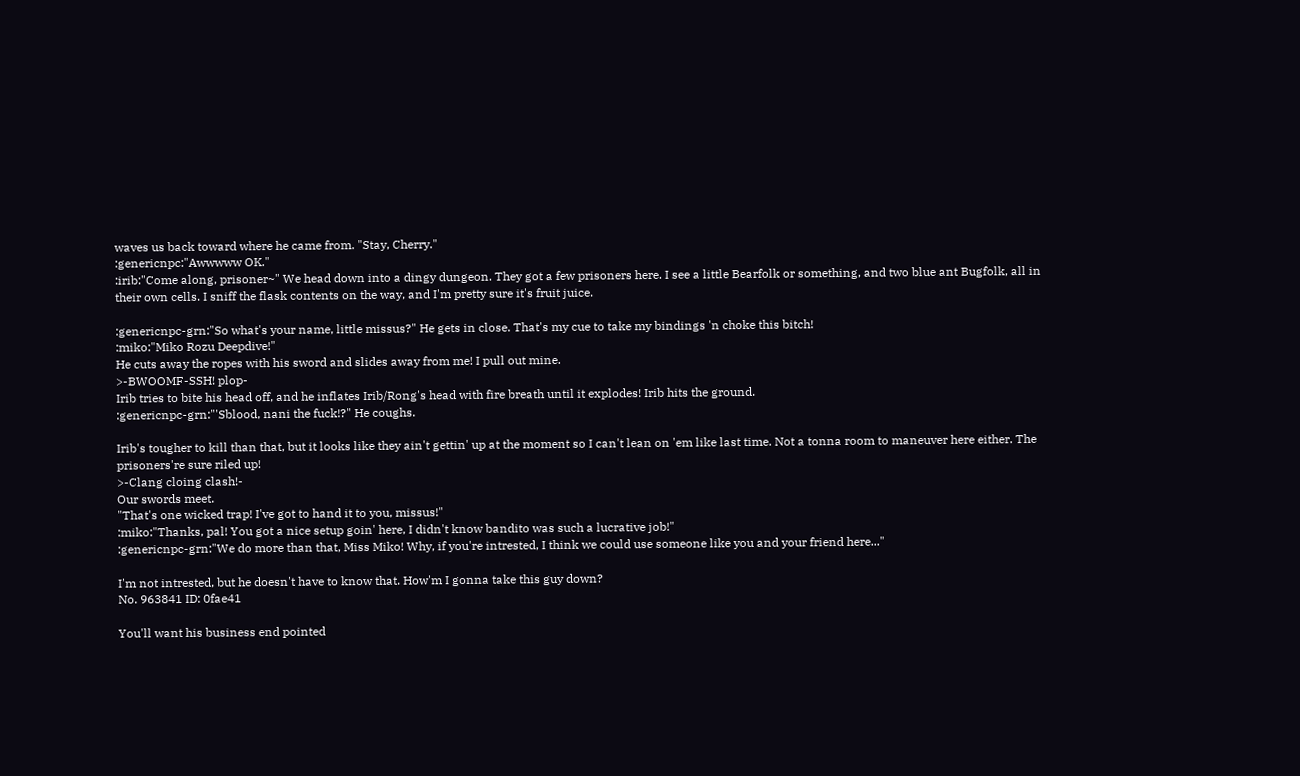waves us back toward where he came from. "Stay, Cherry."
:genericnpc:"Awwwww OK."
:irib:"Come along, prisoner~" We head down into a dingy dungeon. They got a few prisoners here. I see a little Bearfolk or something, and two blue ant Bugfolk, all in their own cells. I sniff the flask contents on the way, and I'm pretty sure it's fruit juice.

:genericnpc-grn:"So what's your name, little missus?" He gets in close. That's my cue to take my bindings 'n choke this bitch!
:miko:"Miko Rozu Deepdive!"
He cuts away the ropes with his sword and slides away from me! I pull out mine.
>-BWOOMF-SSH! plop-
Irib tries to bite his head off, and he inflates Irib/Rong's head with fire breath until it explodes! Irib hits the ground.
:genericnpc-grn:"'Sblood, nani the fuck!?" He coughs.

Irib's tougher to kill than that, but it looks like they ain't gettin' up at the moment so I can't lean on 'em like last time. Not a tonna room to maneuver here either. The prisoners're sure riled up!
>-Clang cloing clash!-
Our swords meet.
"That's one wicked trap! I've got to hand it to you, missus!"
:miko:"Thanks, pal! You got a nice setup goin' here, I didn't know bandito was such a lucrative job!"
:genericnpc-grn:"We do more than that, Miss Miko! Why, if you're intrested, I think we could use someone like you and your friend here..."

I'm not intrested, but he doesn't have to know that. How'm I gonna take this guy down?
No. 963841 ID: 0fae41

You'll want his business end pointed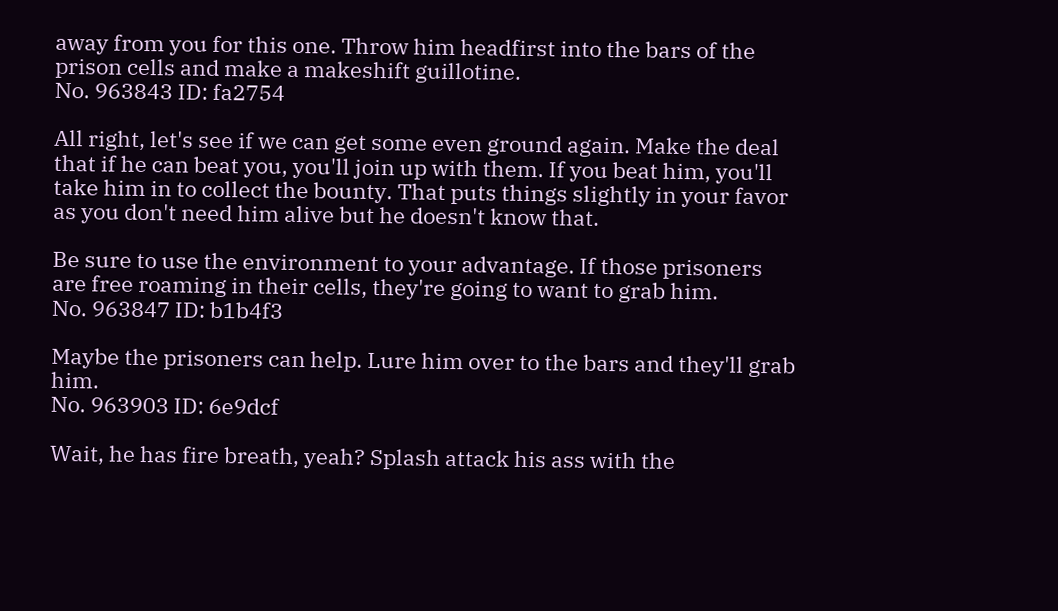away from you for this one. Throw him headfirst into the bars of the prison cells and make a makeshift guillotine.
No. 963843 ID: fa2754

All right, let's see if we can get some even ground again. Make the deal that if he can beat you, you'll join up with them. If you beat him, you'll take him in to collect the bounty. That puts things slightly in your favor as you don't need him alive but he doesn't know that.

Be sure to use the environment to your advantage. If those prisoners are free roaming in their cells, they're going to want to grab him.
No. 963847 ID: b1b4f3

Maybe the prisoners can help. Lure him over to the bars and they'll grab him.
No. 963903 ID: 6e9dcf

Wait, he has fire breath, yeah? Splash attack his ass with the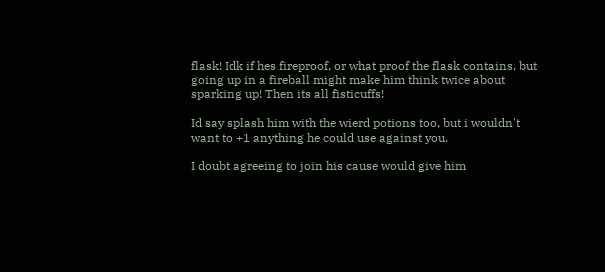flask! Idk if hes fireproof, or what proof the flask contains, but going up in a fireball might make him think twice about sparking up! Then its all fisticuffs!

Id say splash him with the wierd potions too, but i wouldn't want to +1 anything he could use against you.

I doubt agreeing to join his cause would give him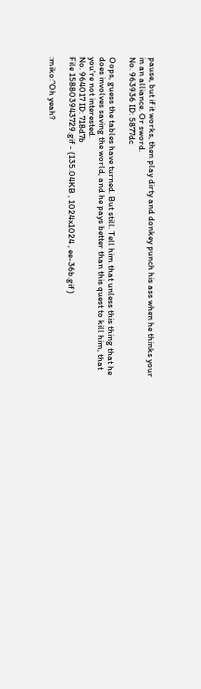pause, but if it works, then play dirty and donkey punch his ass when he thinks your in an alliance. Or sword.
No. 963936 ID: 5877dc

Oops, guess the tables have turned. But still. Tell him that unless this thing that he does involves saving the world, and he pays better than this quest to kill him, that you're not interested.
No. 964017 ID: 718d7b
File 158803943729.gif - (135.04KB , 1024x1024 , ee-36b.gif )

:miko:"Oh yeah?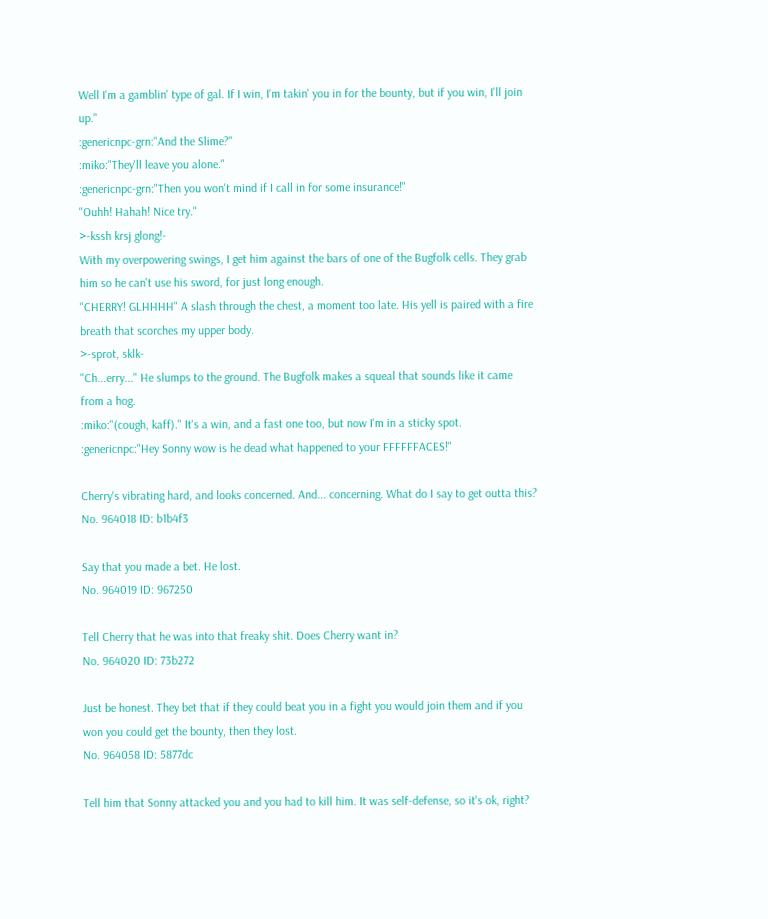Well I'm a gamblin' type of gal. If I win, I'm takin' you in for the bounty, but if you win, I'll join up."
:genericnpc-grn:"And the Slime?"
:miko:"They'll leave you alone."
:genericnpc-grn:"Then you won't mind if I call in for some insurance!"
"Ouhh! Hahah! Nice try."
>-kssh krsj glong!-
With my overpowering swings, I get him against the bars of one of the Bugfolk cells. They grab him so he can't use his sword, for just long enough.
"CHERRY! GLHHHH" A slash through the chest, a moment too late. His yell is paired with a fire breath that scorches my upper body.
>-sprot, sklk-
"Ch...erry..." He slumps to the ground. The Bugfolk makes a squeal that sounds like it came from a hog.
:miko:"(cough, kaff)." It's a win, and a fast one too, but now I'm in a sticky spot.
:genericnpc:"Hey Sonny wow is he dead what happened to your FFFFFFACES!"

Cherry's vibrating hard, and looks concerned. And... concerning. What do I say to get outta this?
No. 964018 ID: b1b4f3

Say that you made a bet. He lost.
No. 964019 ID: 967250

Tell Cherry that he was into that freaky shit. Does Cherry want in?
No. 964020 ID: 73b272

Just be honest. They bet that if they could beat you in a fight you would join them and if you won you could get the bounty, then they lost.
No. 964058 ID: 5877dc

Tell him that Sonny attacked you and you had to kill him. It was self-defense, so it's ok, right?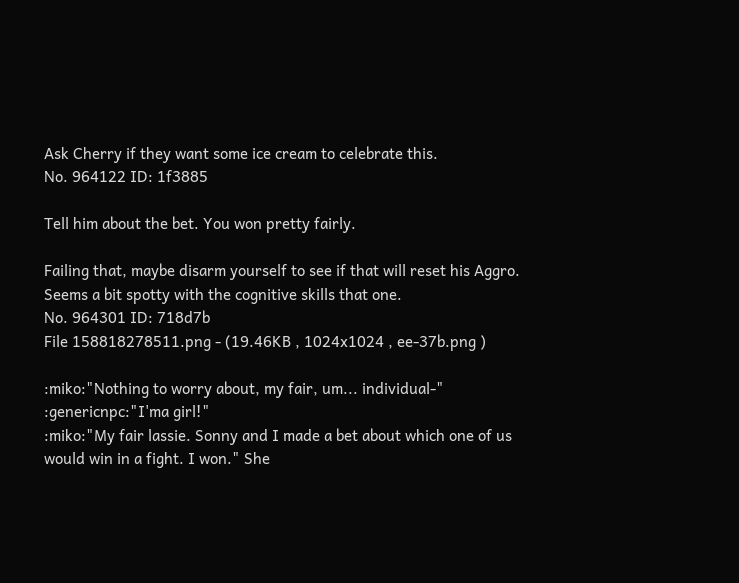Ask Cherry if they want some ice cream to celebrate this.
No. 964122 ID: 1f3885

Tell him about the bet. You won pretty fairly.

Failing that, maybe disarm yourself to see if that will reset his Aggro. Seems a bit spotty with the cognitive skills that one.
No. 964301 ID: 718d7b
File 158818278511.png - (19.46KB , 1024x1024 , ee-37b.png )

:miko:"Nothing to worry about, my fair, um... individual-"
:genericnpc:"I'ma girl!"
:miko:"My fair lassie. Sonny and I made a bet about which one of us would win in a fight. I won." She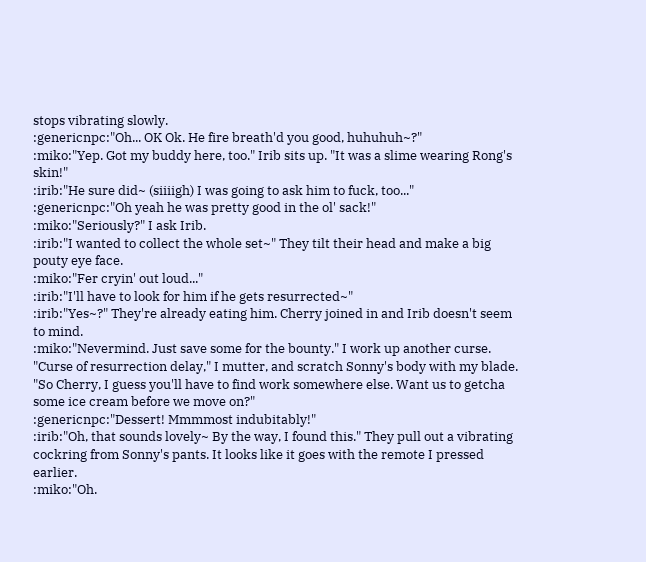stops vibrating slowly.
:genericnpc:"Oh... OK Ok. He fire breath'd you good, huhuhuh~?"
:miko:"Yep. Got my buddy here, too." Irib sits up. "It was a slime wearing Rong's skin!"
:irib:"He sure did~ (siiiigh) I was going to ask him to fuck, too..."
:genericnpc:"Oh yeah he was pretty good in the ol' sack!"
:miko:"Seriously?" I ask Irib.
:irib:"I wanted to collect the whole set~" They tilt their head and make a big pouty eye face.
:miko:"Fer cryin' out loud..."
:irib:"I'll have to look for him if he gets resurrected~"
:irib:"Yes~?" They're already eating him. Cherry joined in and Irib doesn't seem to mind.
:miko:"Nevermind. Just save some for the bounty." I work up another curse. "Curse of resurrection delay," I mutter, and scratch Sonny's body with my blade. "So Cherry, I guess you'll have to find work somewhere else. Want us to getcha some ice cream before we move on?"
:genericnpc:"Dessert! Mmmmost indubitably!"
:irib:"Oh, that sounds lovely~ By the way, I found this." They pull out a vibrating cockring from Sonny's pants. It looks like it goes with the remote I pressed earlier.
:miko:"Oh.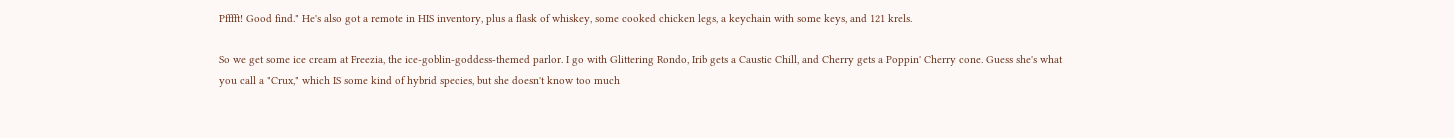Pfffft! Good find." He's also got a remote in HIS inventory, plus a flask of whiskey, some cooked chicken legs, a keychain with some keys, and 121 krels.

So we get some ice cream at Freezia, the ice-goblin-goddess-themed parlor. I go with Glittering Rondo, Irib gets a Caustic Chill, and Cherry gets a Poppin' Cherry cone. Guess she's what you call a "Crux," which IS some kind of hybrid species, but she doesn't know too much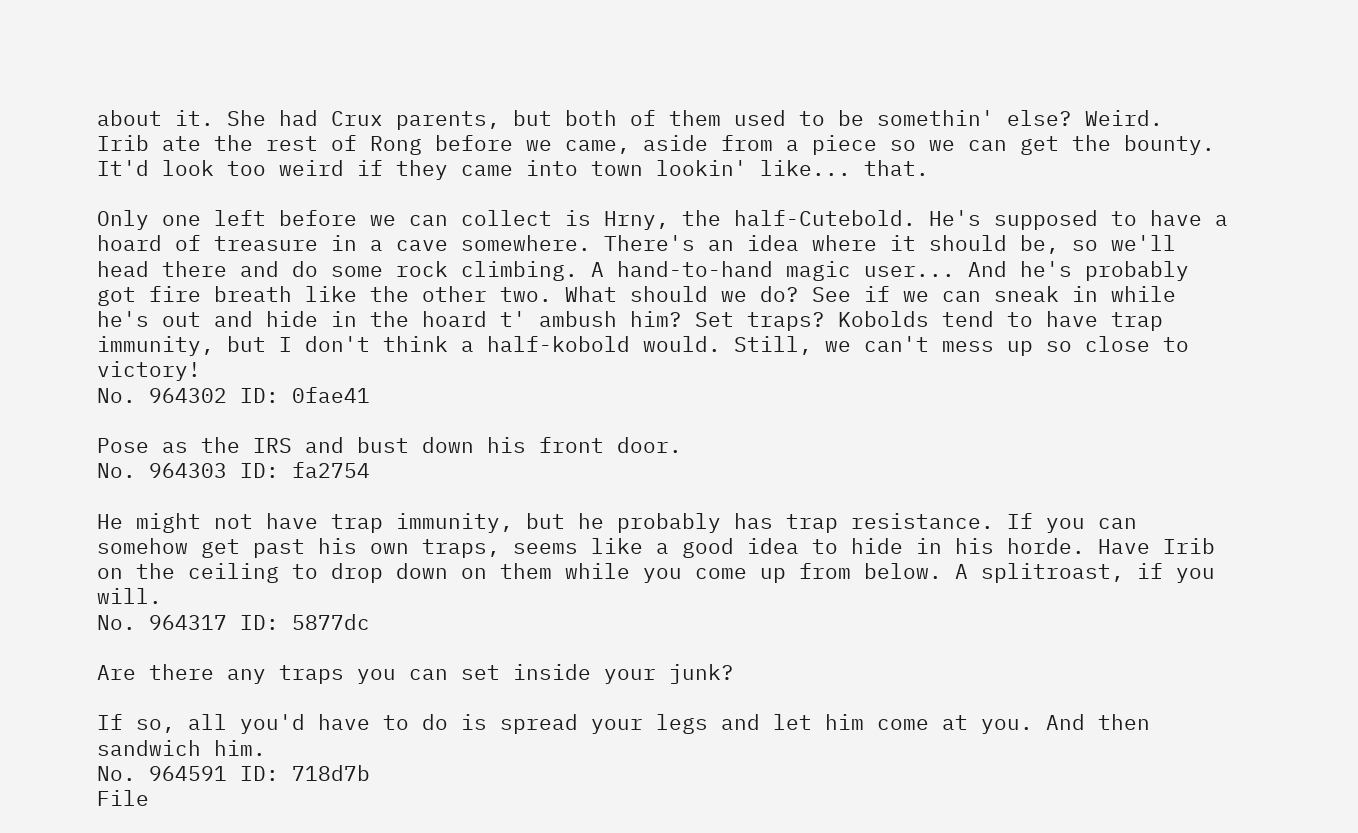about it. She had Crux parents, but both of them used to be somethin' else? Weird.
Irib ate the rest of Rong before we came, aside from a piece so we can get the bounty. It'd look too weird if they came into town lookin' like... that.

Only one left before we can collect is Hrny, the half-Cutebold. He's supposed to have a hoard of treasure in a cave somewhere. There's an idea where it should be, so we'll head there and do some rock climbing. A hand-to-hand magic user... And he's probably got fire breath like the other two. What should we do? See if we can sneak in while he's out and hide in the hoard t' ambush him? Set traps? Kobolds tend to have trap immunity, but I don't think a half-kobold would. Still, we can't mess up so close to victory!
No. 964302 ID: 0fae41

Pose as the IRS and bust down his front door.
No. 964303 ID: fa2754

He might not have trap immunity, but he probably has trap resistance. If you can somehow get past his own traps, seems like a good idea to hide in his horde. Have Irib on the ceiling to drop down on them while you come up from below. A splitroast, if you will.
No. 964317 ID: 5877dc

Are there any traps you can set inside your junk?

If so, all you'd have to do is spread your legs and let him come at you. And then sandwich him.
No. 964591 ID: 718d7b
File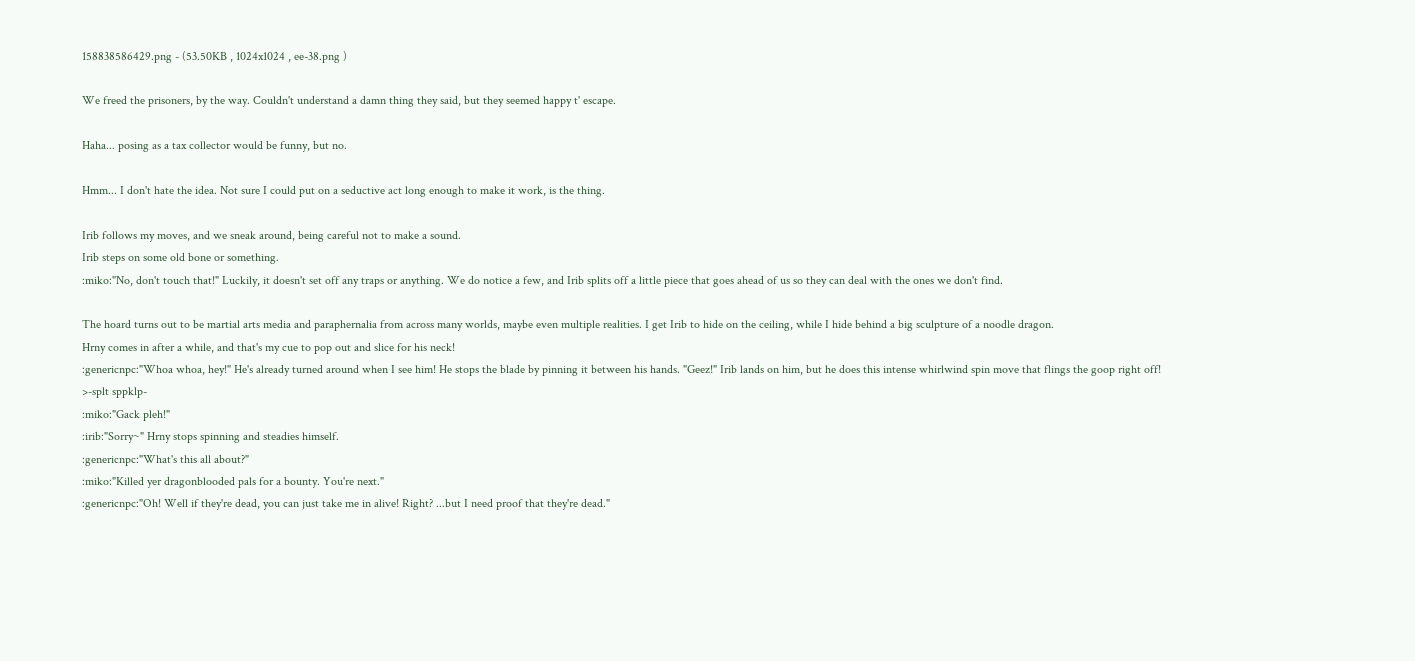158838586429.png - (53.50KB , 1024x1024 , ee-38.png )

We freed the prisoners, by the way. Couldn't understand a damn thing they said, but they seemed happy t' escape.

Haha... posing as a tax collector would be funny, but no.

Hmm... I don't hate the idea. Not sure I could put on a seductive act long enough to make it work, is the thing.

Irib follows my moves, and we sneak around, being careful not to make a sound.
Irib steps on some old bone or something.
:miko:"No, don't touch that!" Luckily, it doesn't set off any traps or anything. We do notice a few, and Irib splits off a little piece that goes ahead of us so they can deal with the ones we don't find.

The hoard turns out to be martial arts media and paraphernalia from across many worlds, maybe even multiple realities. I get Irib to hide on the ceiling, while I hide behind a big sculpture of a noodle dragon.
Hrny comes in after a while, and that's my cue to pop out and slice for his neck!
:genericnpc:"Whoa whoa, hey!" He's already turned around when I see him! He stops the blade by pinning it between his hands. "Geez!" Irib lands on him, but he does this intense whirlwind spin move that flings the goop right off!
>-splt sppklp-
:miko:"Gack pleh!"
:irib:"Sorry~" Hrny stops spinning and steadies himself.
:genericnpc:"What's this all about?"
:miko:"Killed yer dragonblooded pals for a bounty. You're next."
:genericnpc:"Oh! Well if they're dead, you can just take me in alive! Right? ...but I need proof that they're dead."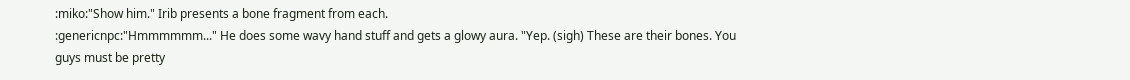:miko:"Show him." Irib presents a bone fragment from each.
:genericnpc:"Hmmmmmm..." He does some wavy hand stuff and gets a glowy aura. "Yep. (sigh) These are their bones. You guys must be pretty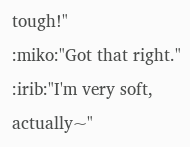tough!"
:miko:"Got that right."
:irib:"I'm very soft, actually~"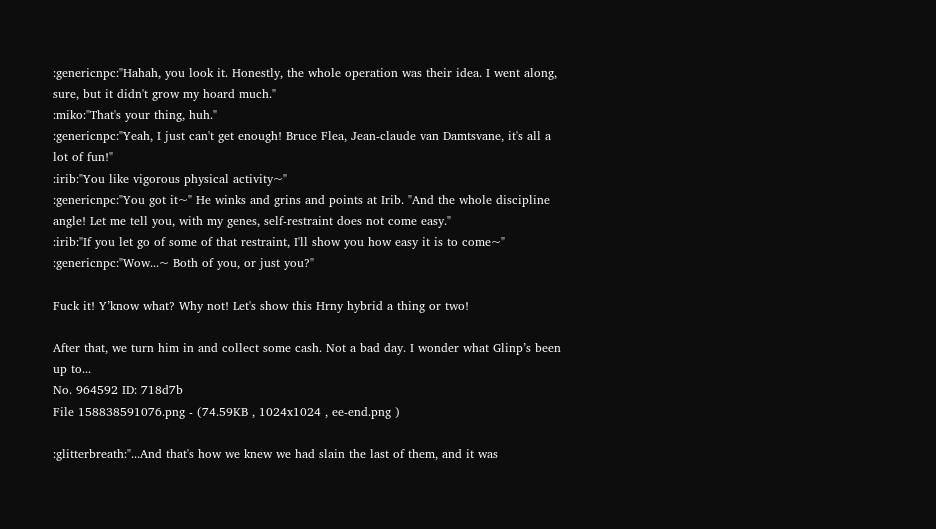:genericnpc:"Hahah, you look it. Honestly, the whole operation was their idea. I went along, sure, but it didn't grow my hoard much."
:miko:"That's your thing, huh."
:genericnpc:"Yeah, I just can't get enough! Bruce Flea, Jean-claude van Damtsvane, it's all a lot of fun!"
:irib:"You like vigorous physical activity~"
:genericnpc:"You got it~" He winks and grins and points at Irib. "And the whole discipline angle! Let me tell you, with my genes, self-restraint does not come easy."
:irib:"If you let go of some of that restraint, I'll show you how easy it is to come~"
:genericnpc:"Wow...~ Both of you, or just you?"

Fuck it! Y’know what? Why not! Let's show this Hrny hybrid a thing or two!

After that, we turn him in and collect some cash. Not a bad day. I wonder what Glinp’s been up to...
No. 964592 ID: 718d7b
File 158838591076.png - (74.59KB , 1024x1024 , ee-end.png )

:glitterbreath:"...And that's how we knew we had slain the last of them, and it was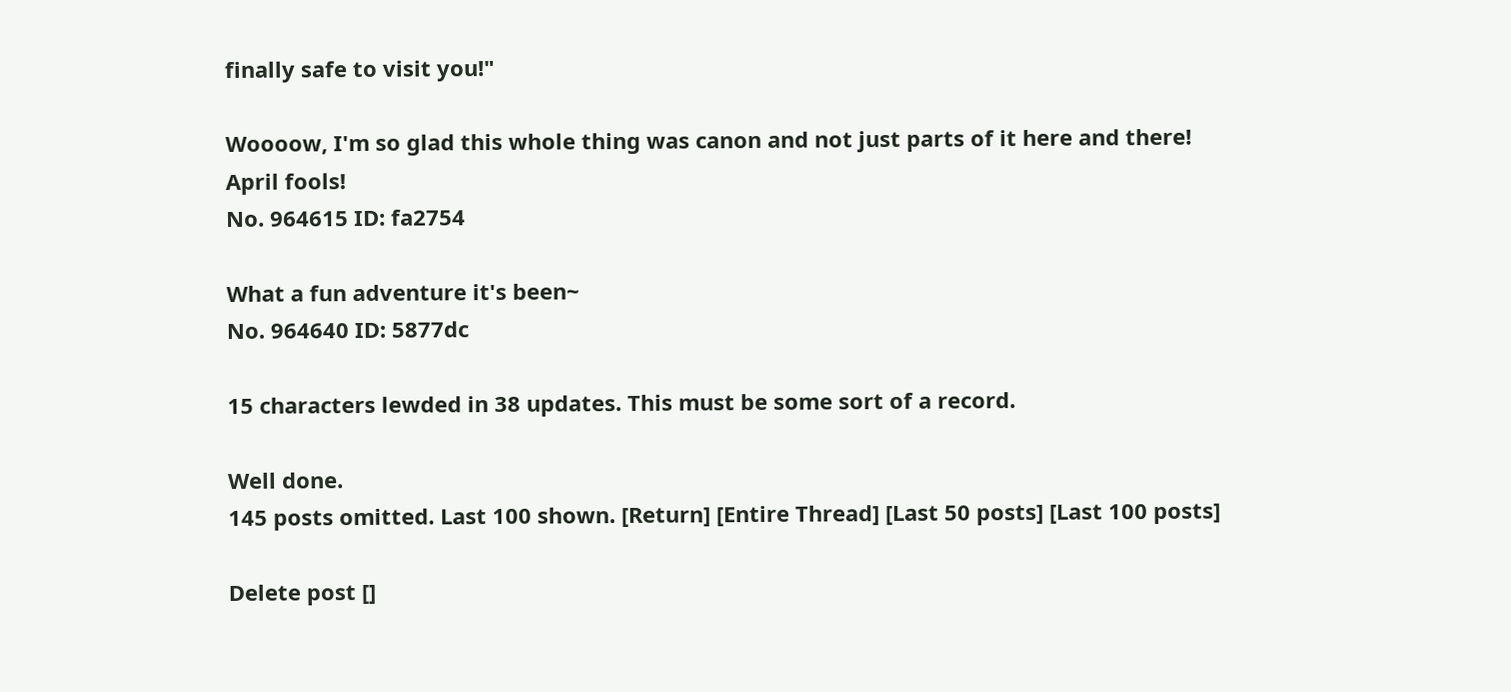finally safe to visit you!"

Woooow, I'm so glad this whole thing was canon and not just parts of it here and there!
April fools!
No. 964615 ID: fa2754

What a fun adventure it's been~
No. 964640 ID: 5877dc

15 characters lewded in 38 updates. This must be some sort of a record.

Well done.
145 posts omitted. Last 100 shown. [Return] [Entire Thread] [Last 50 posts] [Last 100 posts]

Delete post []